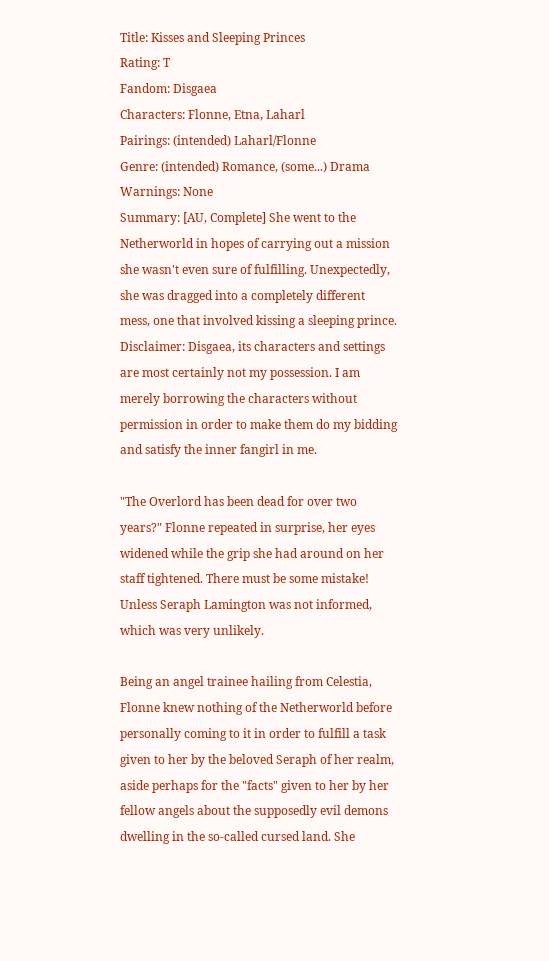Title: Kisses and Sleeping Princes
Rating: T
Fandom: Disgaea
Characters: Flonne, Etna, Laharl
Pairings: (intended) Laharl/Flonne
Genre: (intended) Romance, (some...) Drama
Warnings: None
Summary: [AU, Complete] She went to the Netherworld in hopes of carrying out a mission she wasn't even sure of fulfilling. Unexpectedly, she was dragged into a completely different mess, one that involved kissing a sleeping prince.
Disclaimer: Disgaea, its characters and settings are most certainly not my possession. I am merely borrowing the characters without permission in order to make them do my bidding and satisfy the inner fangirl in me.

"The Overlord has been dead for over two years?" Flonne repeated in surprise, her eyes widened while the grip she had around on her staff tightened. There must be some mistake! Unless Seraph Lamington was not informed, which was very unlikely.

Being an angel trainee hailing from Celestia, Flonne knew nothing of the Netherworld before personally coming to it in order to fulfill a task given to her by the beloved Seraph of her realm, aside perhaps for the "facts" given to her by her fellow angels about the supposedly evil demons dwelling in the so-called cursed land. She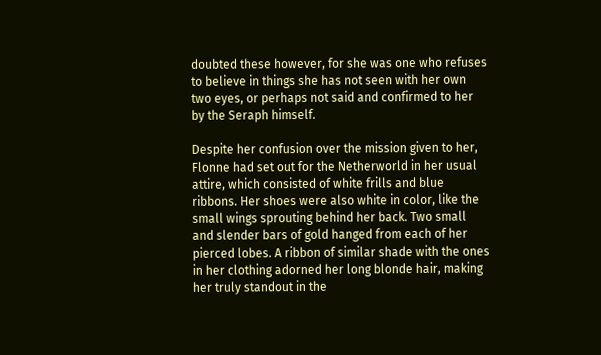doubted these however, for she was one who refuses to believe in things she has not seen with her own two eyes, or perhaps not said and confirmed to her by the Seraph himself.

Despite her confusion over the mission given to her, Flonne had set out for the Netherworld in her usual attire, which consisted of white frills and blue ribbons. Her shoes were also white in color, like the small wings sprouting behind her back. Two small and slender bars of gold hanged from each of her pierced lobes. A ribbon of similar shade with the ones in her clothing adorned her long blonde hair, making her truly standout in the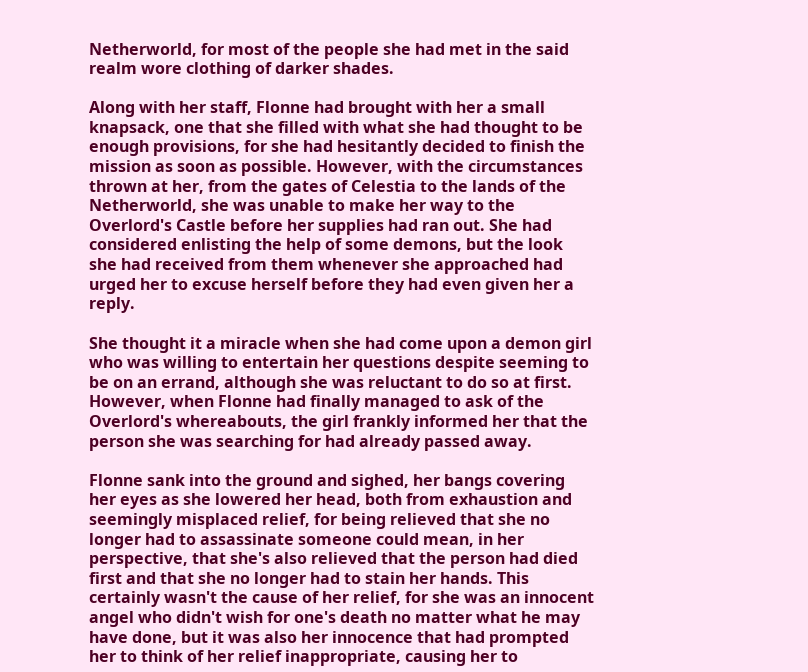Netherworld, for most of the people she had met in the said realm wore clothing of darker shades.

Along with her staff, Flonne had brought with her a small knapsack, one that she filled with what she had thought to be enough provisions, for she had hesitantly decided to finish the mission as soon as possible. However, with the circumstances thrown at her, from the gates of Celestia to the lands of the Netherworld, she was unable to make her way to the Overlord's Castle before her supplies had ran out. She had considered enlisting the help of some demons, but the look she had received from them whenever she approached had urged her to excuse herself before they had even given her a reply.

She thought it a miracle when she had come upon a demon girl who was willing to entertain her questions despite seeming to be on an errand, although she was reluctant to do so at first. However, when Flonne had finally managed to ask of the Overlord's whereabouts, the girl frankly informed her that the person she was searching for had already passed away.

Flonne sank into the ground and sighed, her bangs covering her eyes as she lowered her head, both from exhaustion and seemingly misplaced relief, for being relieved that she no longer had to assassinate someone could mean, in her perspective, that she's also relieved that the person had died first and that she no longer had to stain her hands. This certainly wasn't the cause of her relief, for she was an innocent angel who didn't wish for one's death no matter what he may have done, but it was also her innocence that had prompted her to think of her relief inappropriate, causing her to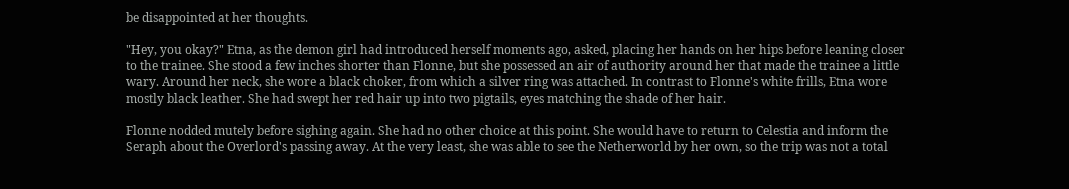be disappointed at her thoughts.

"Hey, you okay?" Etna, as the demon girl had introduced herself moments ago, asked, placing her hands on her hips before leaning closer to the trainee. She stood a few inches shorter than Flonne, but she possessed an air of authority around her that made the trainee a little wary. Around her neck, she wore a black choker, from which a silver ring was attached. In contrast to Flonne's white frills, Etna wore mostly black leather. She had swept her red hair up into two pigtails, eyes matching the shade of her hair.

Flonne nodded mutely before sighing again. She had no other choice at this point. She would have to return to Celestia and inform the Seraph about the Overlord's passing away. At the very least, she was able to see the Netherworld by her own, so the trip was not a total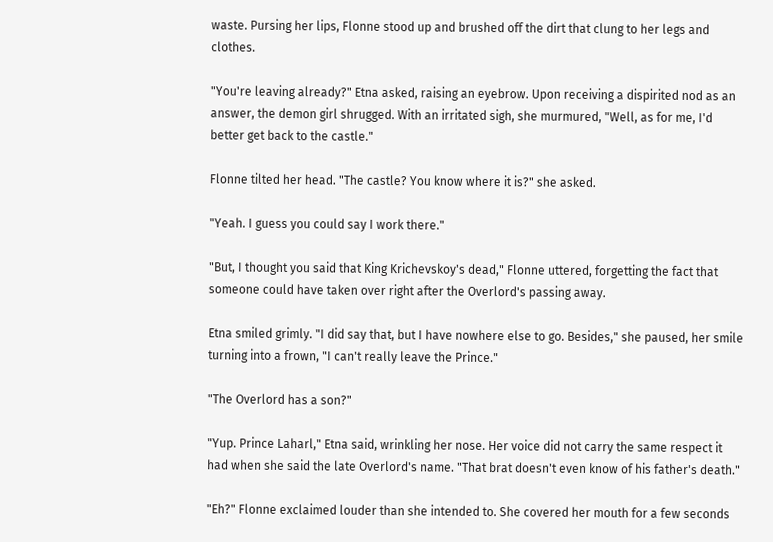waste. Pursing her lips, Flonne stood up and brushed off the dirt that clung to her legs and clothes.

"You're leaving already?" Etna asked, raising an eyebrow. Upon receiving a dispirited nod as an answer, the demon girl shrugged. With an irritated sigh, she murmured, "Well, as for me, I'd better get back to the castle."

Flonne tilted her head. "The castle? You know where it is?" she asked.

"Yeah. I guess you could say I work there."

"But, I thought you said that King Krichevskoy's dead," Flonne uttered, forgetting the fact that someone could have taken over right after the Overlord's passing away.

Etna smiled grimly. "I did say that, but I have nowhere else to go. Besides," she paused, her smile turning into a frown, "I can't really leave the Prince."

"The Overlord has a son?"

"Yup. Prince Laharl," Etna said, wrinkling her nose. Her voice did not carry the same respect it had when she said the late Overlord's name. "That brat doesn't even know of his father's death."

"Eh?" Flonne exclaimed louder than she intended to. She covered her mouth for a few seconds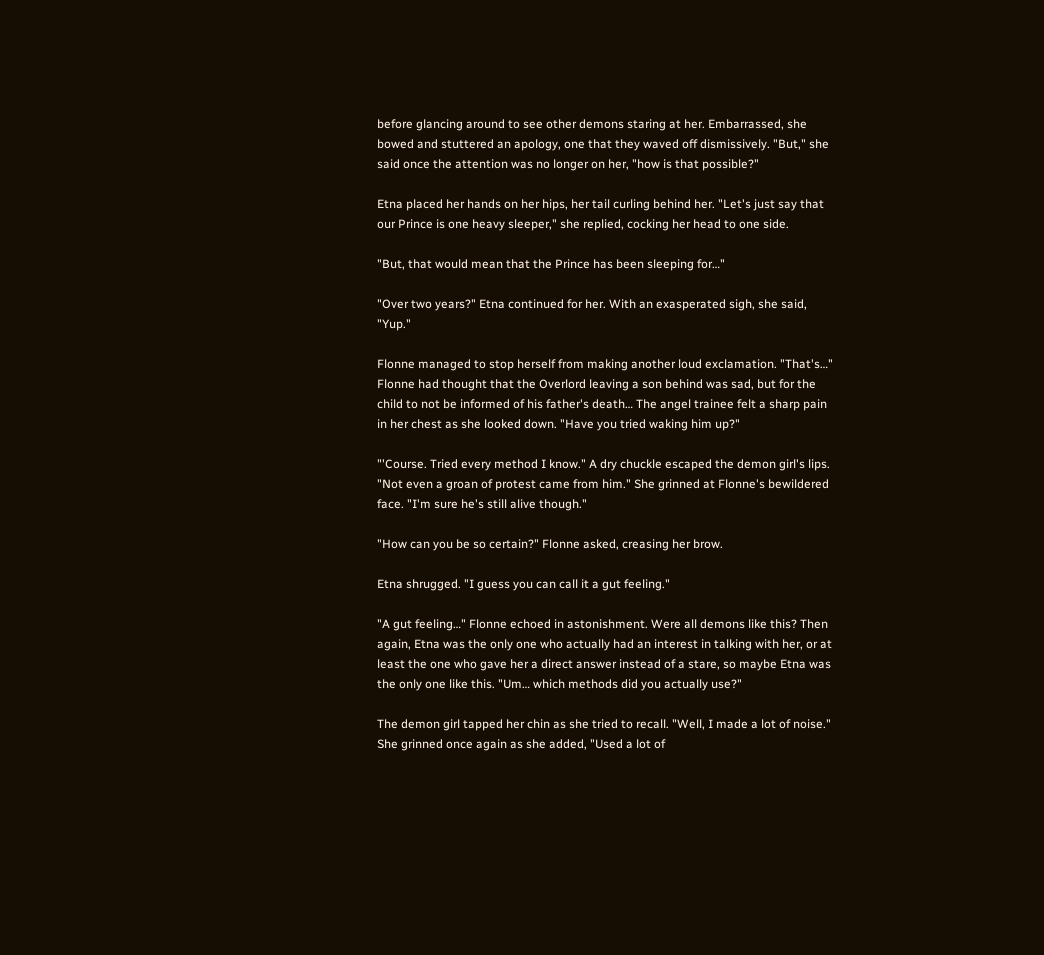before glancing around to see other demons staring at her. Embarrassed, she bowed and stuttered an apology, one that they waved off dismissively. "But," she said once the attention was no longer on her, "how is that possible?"

Etna placed her hands on her hips, her tail curling behind her. "Let's just say that our Prince is one heavy sleeper," she replied, cocking her head to one side.

"But, that would mean that the Prince has been sleeping for…"

"Over two years?" Etna continued for her. With an exasperated sigh, she said, "Yup."

Flonne managed to stop herself from making another loud exclamation. "That's…" Flonne had thought that the Overlord leaving a son behind was sad, but for the child to not be informed of his father's death… The angel trainee felt a sharp pain in her chest as she looked down. "Have you tried waking him up?"

"'Course. Tried every method I know." A dry chuckle escaped the demon girl's lips. "Not even a groan of protest came from him." She grinned at Flonne's bewildered face. "I'm sure he's still alive though."

"How can you be so certain?" Flonne asked, creasing her brow.

Etna shrugged. "I guess you can call it a gut feeling."

"A gut feeling…" Flonne echoed in astonishment. Were all demons like this? Then again, Etna was the only one who actually had an interest in talking with her, or at least the one who gave her a direct answer instead of a stare, so maybe Etna was the only one like this. "Um… which methods did you actually use?"

The demon girl tapped her chin as she tried to recall. "Well, I made a lot of noise." She grinned once again as she added, "Used a lot of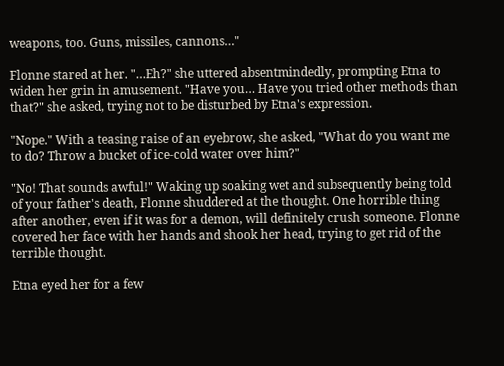weapons, too. Guns, missiles, cannons…"

Flonne stared at her. "…Eh?" she uttered absentmindedly, prompting Etna to widen her grin in amusement. "Have you… Have you tried other methods than that?" she asked, trying not to be disturbed by Etna's expression.

"Nope." With a teasing raise of an eyebrow, she asked, "What do you want me to do? Throw a bucket of ice-cold water over him?"

"No! That sounds awful!" Waking up soaking wet and subsequently being told of your father's death, Flonne shuddered at the thought. One horrible thing after another, even if it was for a demon, will definitely crush someone. Flonne covered her face with her hands and shook her head, trying to get rid of the terrible thought.

Etna eyed her for a few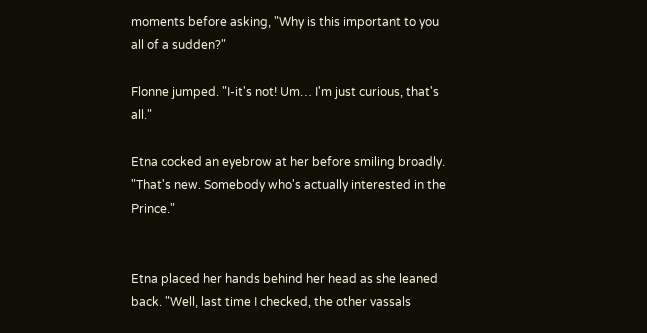moments before asking, "Why is this important to you all of a sudden?"

Flonne jumped. "I-it's not! Um… I'm just curious, that's all."

Etna cocked an eyebrow at her before smiling broadly. "That's new. Somebody who's actually interested in the Prince."


Etna placed her hands behind her head as she leaned back. "Well, last time I checked, the other vassals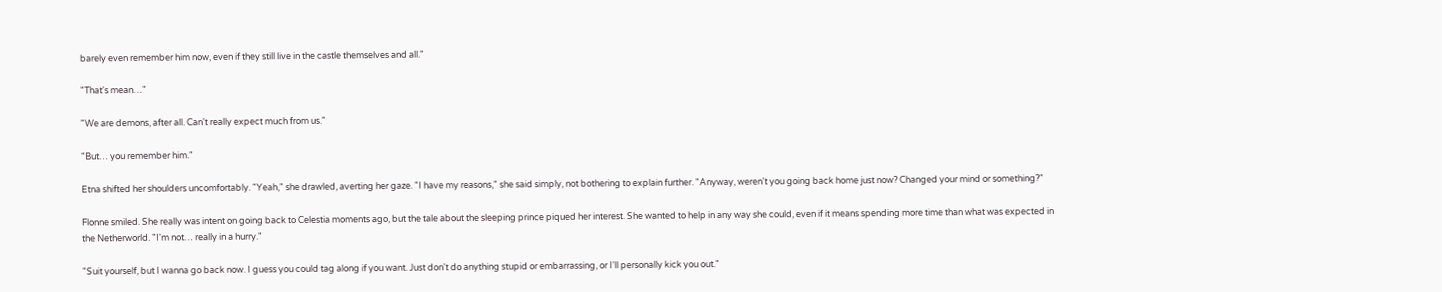barely even remember him now, even if they still live in the castle themselves and all."

"That's mean…"

"We are demons, after all. Can't really expect much from us."

"But… you remember him."

Etna shifted her shoulders uncomfortably. "Yeah," she drawled, averting her gaze. "I have my reasons," she said simply, not bothering to explain further. "Anyway, weren't you going back home just now? Changed your mind or something?"

Flonne smiled. She really was intent on going back to Celestia moments ago, but the tale about the sleeping prince piqued her interest. She wanted to help in any way she could, even if it means spending more time than what was expected in the Netherworld. "I'm not… really in a hurry."

"Suit yourself, but I wanna go back now. I guess you could tag along if you want. Just don't do anything stupid or embarrassing, or I'll personally kick you out."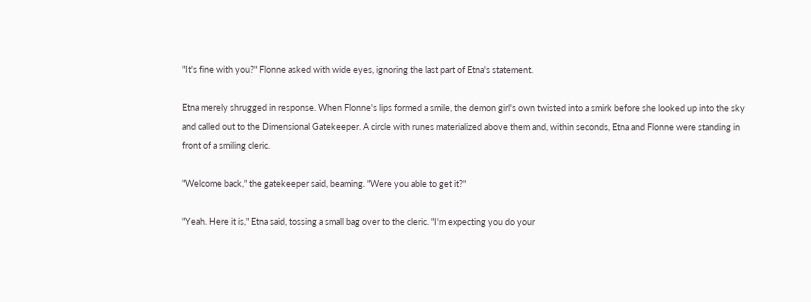"It's fine with you?" Flonne asked with wide eyes, ignoring the last part of Etna's statement.

Etna merely shrugged in response. When Flonne's lips formed a smile, the demon girl's own twisted into a smirk before she looked up into the sky and called out to the Dimensional Gatekeeper. A circle with runes materialized above them and, within seconds, Etna and Flonne were standing in front of a smiling cleric.

"Welcome back," the gatekeeper said, beaming. "Were you able to get it?"

"Yeah. Here it is," Etna said, tossing a small bag over to the cleric. "I'm expecting you do your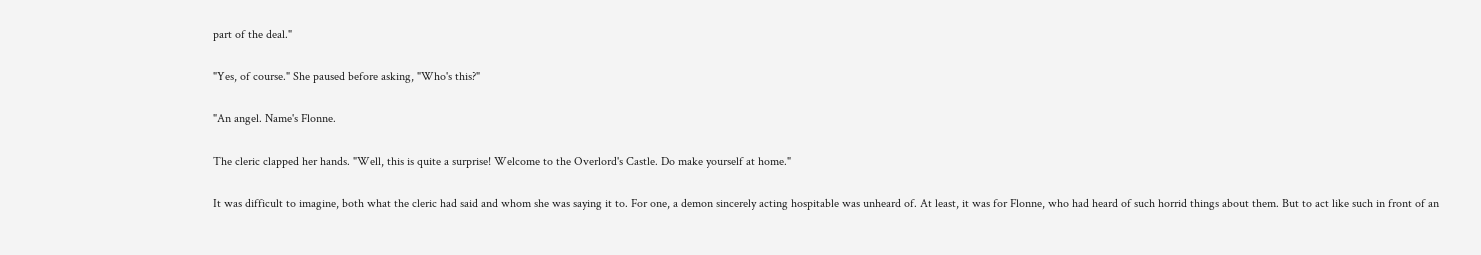part of the deal."

"Yes, of course." She paused before asking, "Who's this?"

"An angel. Name's Flonne.

The cleric clapped her hands. "Well, this is quite a surprise! Welcome to the Overlord's Castle. Do make yourself at home."

It was difficult to imagine, both what the cleric had said and whom she was saying it to. For one, a demon sincerely acting hospitable was unheard of. At least, it was for Flonne, who had heard of such horrid things about them. But to act like such in front of an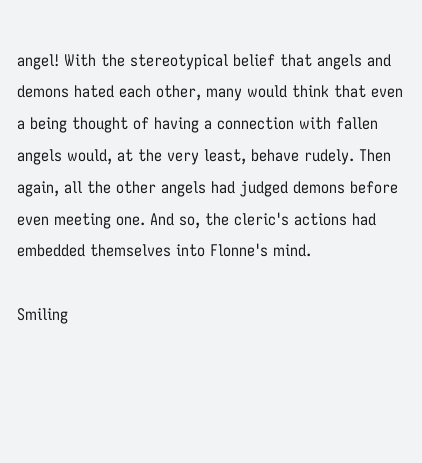angel! With the stereotypical belief that angels and demons hated each other, many would think that even a being thought of having a connection with fallen angels would, at the very least, behave rudely. Then again, all the other angels had judged demons before even meeting one. And so, the cleric's actions had embedded themselves into Flonne's mind.

Smiling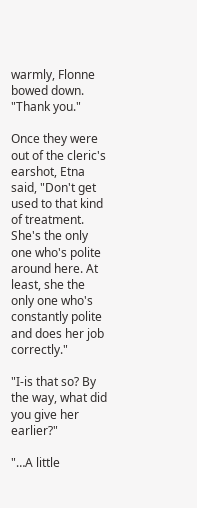warmly, Flonne bowed down. "Thank you."

Once they were out of the cleric's earshot, Etna said, "Don't get used to that kind of treatment. She's the only one who's polite around here. At least, she the only one who's constantly polite and does her job correctly."

"I-is that so? By the way, what did you give her earlier?"

"…A little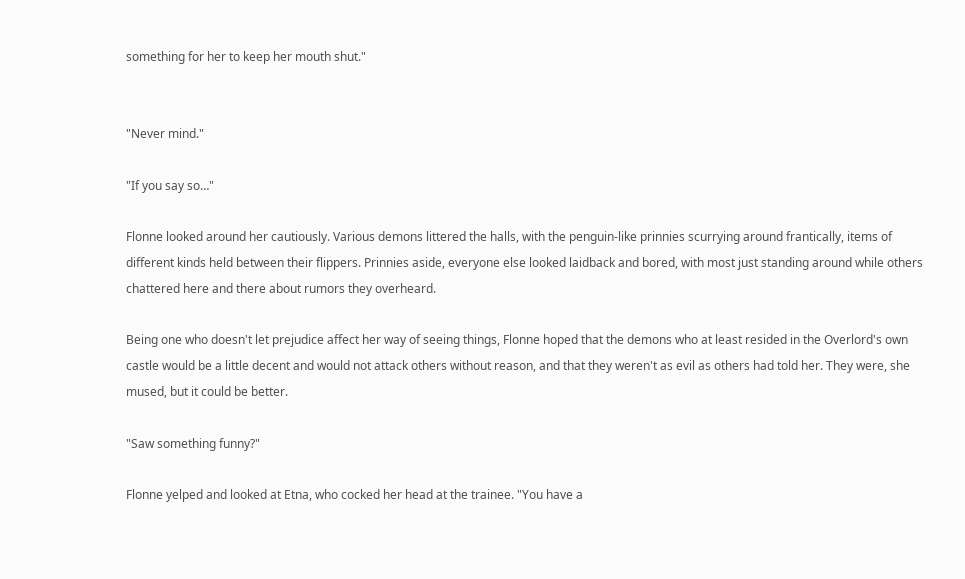something for her to keep her mouth shut."


"Never mind."

"If you say so…"

Flonne looked around her cautiously. Various demons littered the halls, with the penguin-like prinnies scurrying around frantically, items of different kinds held between their flippers. Prinnies aside, everyone else looked laidback and bored, with most just standing around while others chattered here and there about rumors they overheard.

Being one who doesn't let prejudice affect her way of seeing things, Flonne hoped that the demons who at least resided in the Overlord's own castle would be a little decent and would not attack others without reason, and that they weren't as evil as others had told her. They were, she mused, but it could be better.

"Saw something funny?"

Flonne yelped and looked at Etna, who cocked her head at the trainee. "You have a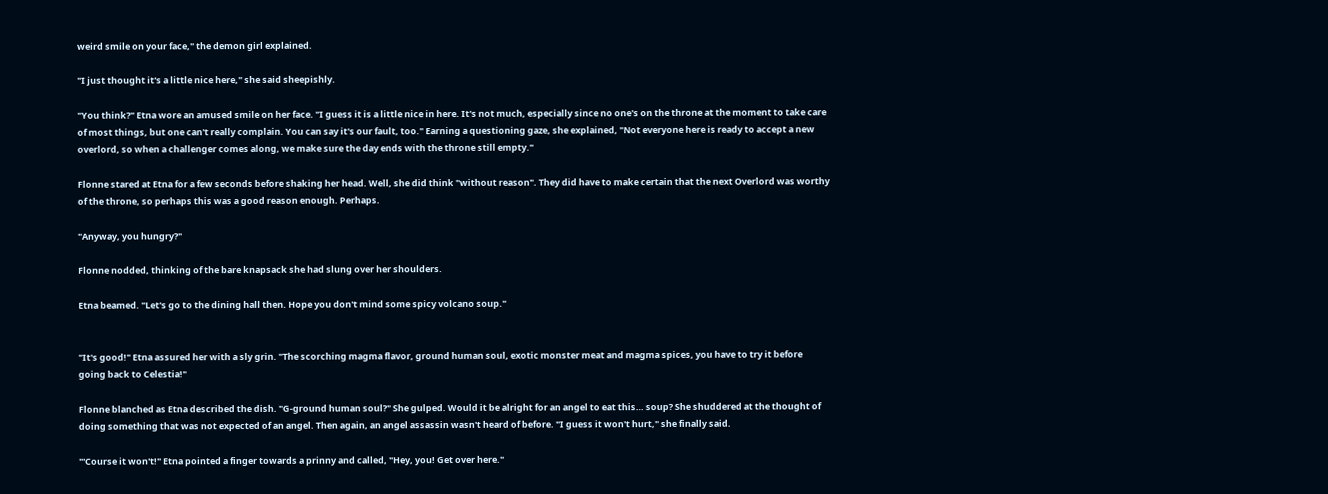weird smile on your face," the demon girl explained.

"I just thought it's a little nice here," she said sheepishly.

"You think?" Etna wore an amused smile on her face. "I guess it is a little nice in here. It's not much, especially since no one's on the throne at the moment to take care of most things, but one can't really complain. You can say it's our fault, too." Earning a questioning gaze, she explained, "Not everyone here is ready to accept a new overlord, so when a challenger comes along, we make sure the day ends with the throne still empty."

Flonne stared at Etna for a few seconds before shaking her head. Well, she did think "without reason". They did have to make certain that the next Overlord was worthy of the throne, so perhaps this was a good reason enough. Perhaps.

"Anyway, you hungry?"

Flonne nodded, thinking of the bare knapsack she had slung over her shoulders.

Etna beamed. "Let's go to the dining hall then. Hope you don't mind some spicy volcano soup."


"It's good!" Etna assured her with a sly grin. "The scorching magma flavor, ground human soul, exotic monster meat and magma spices, you have to try it before going back to Celestia!"

Flonne blanched as Etna described the dish. "G-ground human soul?" She gulped. Would it be alright for an angel to eat this… soup? She shuddered at the thought of doing something that was not expected of an angel. Then again, an angel assassin wasn't heard of before. "I guess it won't hurt," she finally said.

"'Course it won't!" Etna pointed a finger towards a prinny and called, "Hey, you! Get over here."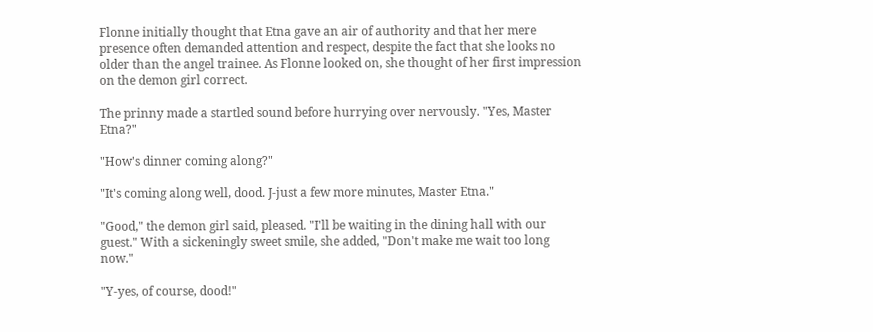Flonne initially thought that Etna gave an air of authority and that her mere presence often demanded attention and respect, despite the fact that she looks no older than the angel trainee. As Flonne looked on, she thought of her first impression on the demon girl correct.

The prinny made a startled sound before hurrying over nervously. "Yes, Master Etna?"

"How's dinner coming along?"

"It's coming along well, dood. J-just a few more minutes, Master Etna."

"Good," the demon girl said, pleased. "I'll be waiting in the dining hall with our guest." With a sickeningly sweet smile, she added, "Don't make me wait too long now."

"Y-yes, of course, dood!"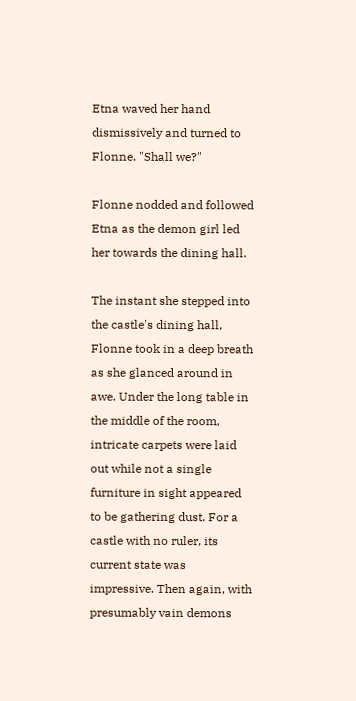Etna waved her hand dismissively and turned to Flonne. "Shall we?"

Flonne nodded and followed Etna as the demon girl led her towards the dining hall.

The instant she stepped into the castle's dining hall, Flonne took in a deep breath as she glanced around in awe. Under the long table in the middle of the room, intricate carpets were laid out while not a single furniture in sight appeared to be gathering dust. For a castle with no ruler, its current state was impressive. Then again, with presumably vain demons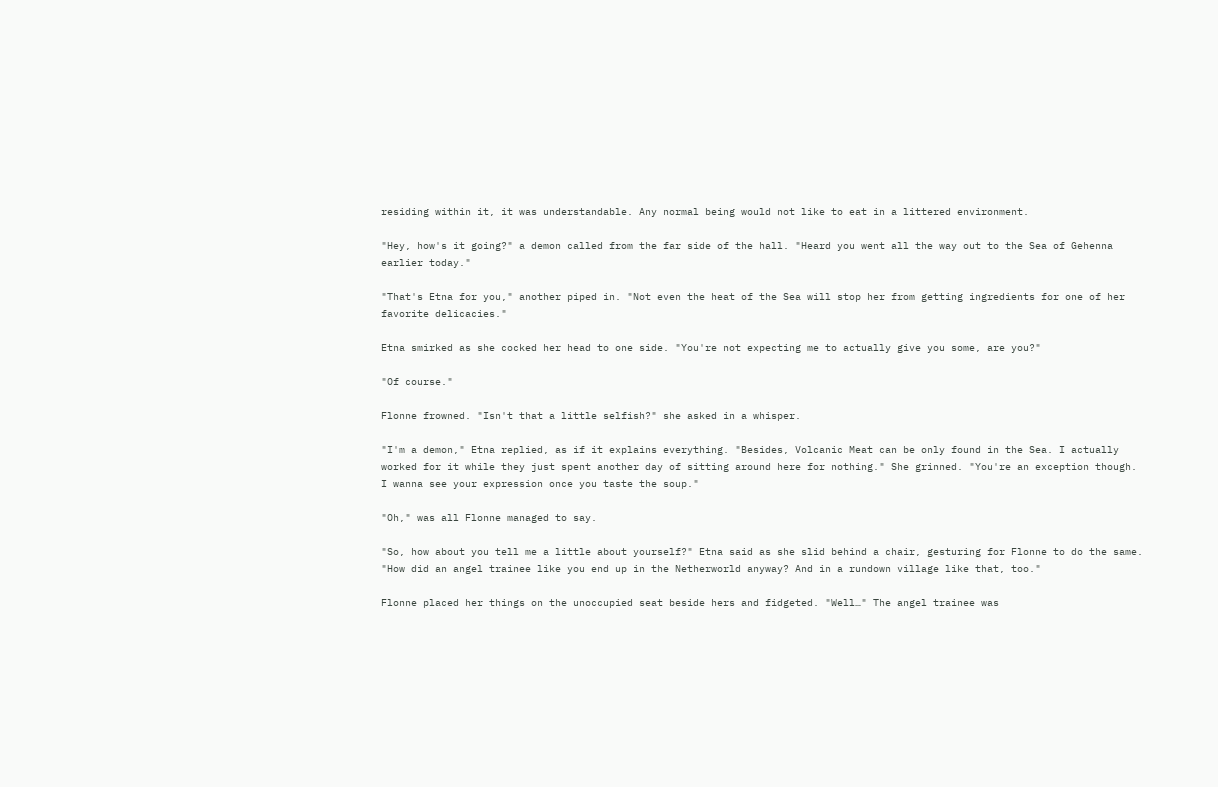residing within it, it was understandable. Any normal being would not like to eat in a littered environment.

"Hey, how's it going?" a demon called from the far side of the hall. "Heard you went all the way out to the Sea of Gehenna earlier today."

"That's Etna for you," another piped in. "Not even the heat of the Sea will stop her from getting ingredients for one of her favorite delicacies."

Etna smirked as she cocked her head to one side. "You're not expecting me to actually give you some, are you?"

"Of course."

Flonne frowned. "Isn't that a little selfish?" she asked in a whisper.

"I'm a demon," Etna replied, as if it explains everything. "Besides, Volcanic Meat can be only found in the Sea. I actually worked for it while they just spent another day of sitting around here for nothing." She grinned. "You're an exception though. I wanna see your expression once you taste the soup."

"Oh," was all Flonne managed to say.

"So, how about you tell me a little about yourself?" Etna said as she slid behind a chair, gesturing for Flonne to do the same. "How did an angel trainee like you end up in the Netherworld anyway? And in a rundown village like that, too."

Flonne placed her things on the unoccupied seat beside hers and fidgeted. "Well…" The angel trainee was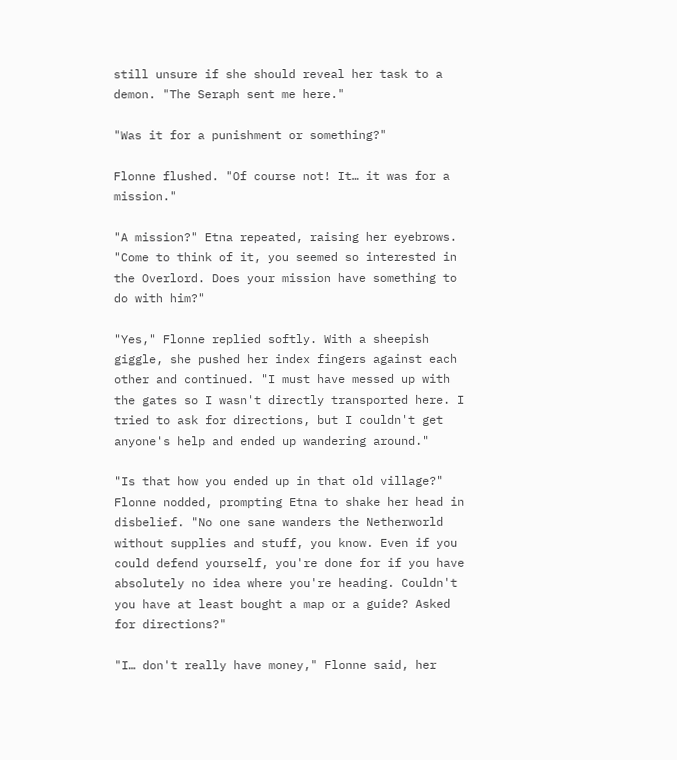still unsure if she should reveal her task to a demon. "The Seraph sent me here."

"Was it for a punishment or something?"

Flonne flushed. "Of course not! It… it was for a mission."

"A mission?" Etna repeated, raising her eyebrows. "Come to think of it, you seemed so interested in the Overlord. Does your mission have something to do with him?"

"Yes," Flonne replied softly. With a sheepish giggle, she pushed her index fingers against each other and continued. "I must have messed up with the gates so I wasn't directly transported here. I tried to ask for directions, but I couldn't get anyone's help and ended up wandering around."

"Is that how you ended up in that old village?" Flonne nodded, prompting Etna to shake her head in disbelief. "No one sane wanders the Netherworld without supplies and stuff, you know. Even if you could defend yourself, you're done for if you have absolutely no idea where you're heading. Couldn't you have at least bought a map or a guide? Asked for directions?"

"I… don't really have money," Flonne said, her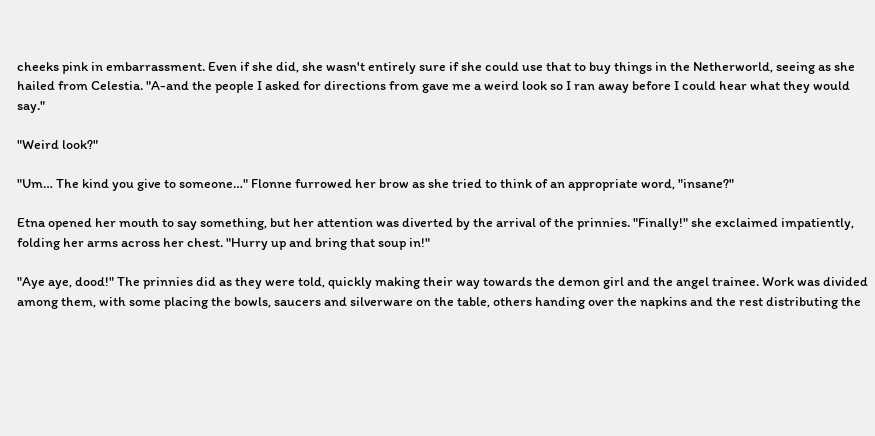cheeks pink in embarrassment. Even if she did, she wasn't entirely sure if she could use that to buy things in the Netherworld, seeing as she hailed from Celestia. "A-and the people I asked for directions from gave me a weird look so I ran away before I could hear what they would say."

"Weird look?"

"Um… The kind you give to someone…" Flonne furrowed her brow as she tried to think of an appropriate word, "insane?"

Etna opened her mouth to say something, but her attention was diverted by the arrival of the prinnies. "Finally!" she exclaimed impatiently, folding her arms across her chest. "Hurry up and bring that soup in!"

"Aye aye, dood!" The prinnies did as they were told, quickly making their way towards the demon girl and the angel trainee. Work was divided among them, with some placing the bowls, saucers and silverware on the table, others handing over the napkins and the rest distributing the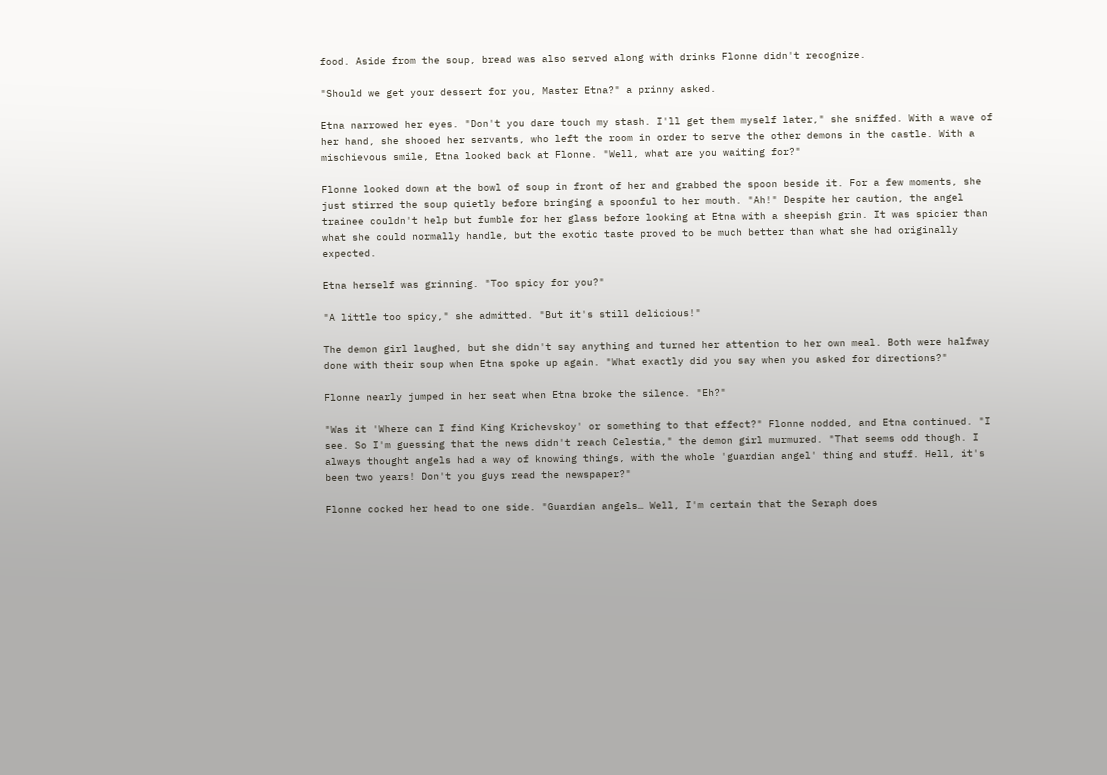food. Aside from the soup, bread was also served along with drinks Flonne didn't recognize.

"Should we get your dessert for you, Master Etna?" a prinny asked.

Etna narrowed her eyes. "Don't you dare touch my stash. I'll get them myself later," she sniffed. With a wave of her hand, she shooed her servants, who left the room in order to serve the other demons in the castle. With a mischievous smile, Etna looked back at Flonne. "Well, what are you waiting for?"

Flonne looked down at the bowl of soup in front of her and grabbed the spoon beside it. For a few moments, she just stirred the soup quietly before bringing a spoonful to her mouth. "Ah!" Despite her caution, the angel trainee couldn't help but fumble for her glass before looking at Etna with a sheepish grin. It was spicier than what she could normally handle, but the exotic taste proved to be much better than what she had originally expected.

Etna herself was grinning. "Too spicy for you?"

"A little too spicy," she admitted. "But it's still delicious!"

The demon girl laughed, but she didn't say anything and turned her attention to her own meal. Both were halfway done with their soup when Etna spoke up again. "What exactly did you say when you asked for directions?"

Flonne nearly jumped in her seat when Etna broke the silence. "Eh?"

"Was it 'Where can I find King Krichevskoy' or something to that effect?" Flonne nodded, and Etna continued. "I see. So I'm guessing that the news didn't reach Celestia," the demon girl murmured. "That seems odd though. I always thought angels had a way of knowing things, with the whole 'guardian angel' thing and stuff. Hell, it's been two years! Don't you guys read the newspaper?"

Flonne cocked her head to one side. "Guardian angels… Well, I'm certain that the Seraph does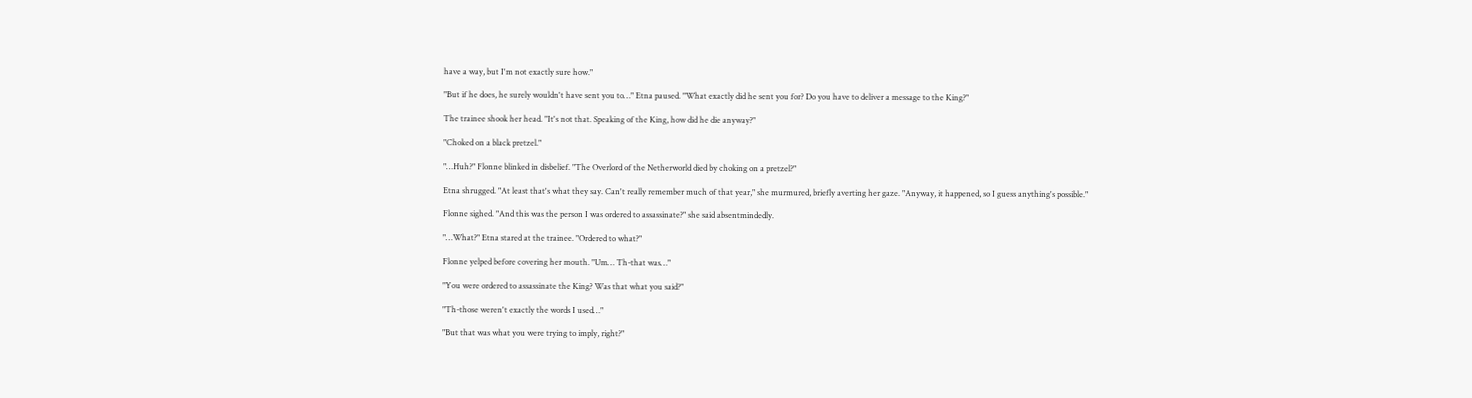have a way, but I'm not exactly sure how."

"But if he does, he surely wouldn't have sent you to…" Etna paused. "What exactly did he sent you for? Do you have to deliver a message to the King?"

The trainee shook her head. "It's not that. Speaking of the King, how did he die anyway?"

"Choked on a black pretzel."

"…Huh?" Flonne blinked in disbelief. "The Overlord of the Netherworld died by choking on a pretzel?"

Etna shrugged. "At least that's what they say. Can't really remember much of that year," she murmured, briefly averting her gaze. "Anyway, it happened, so I guess anything's possible."

Flonne sighed. "And this was the person I was ordered to assassinate?" she said absentmindedly.

"…What?" Etna stared at the trainee. "Ordered to what?"

Flonne yelped before covering her mouth. "Um… Th-that was…"

"You were ordered to assassinate the King? Was that what you said?"

"Th-those weren't exactly the words I used…"

"But that was what you were trying to imply, right?"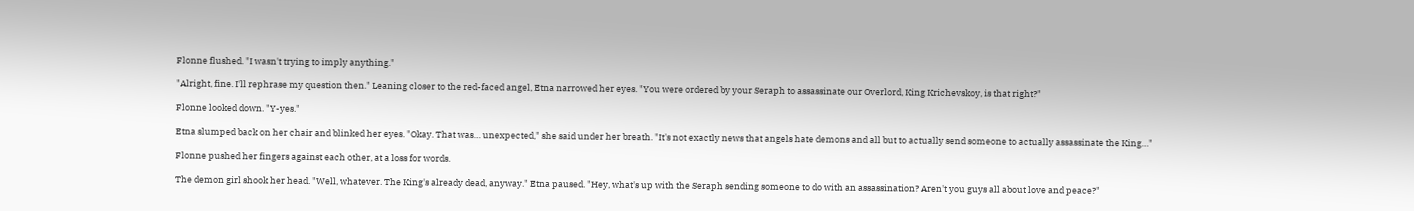Flonne flushed. "I wasn't trying to imply anything."

"Alright, fine. I'll rephrase my question then." Leaning closer to the red-faced angel, Etna narrowed her eyes. "You were ordered by your Seraph to assassinate our Overlord, King Krichevskoy, is that right?"

Flonne looked down. "Y-yes."

Etna slumped back on her chair and blinked her eyes. "Okay. That was… unexpected," she said under her breath. "It's not exactly news that angels hate demons and all but to actually send someone to actually assassinate the King…"

Flonne pushed her fingers against each other, at a loss for words.

The demon girl shook her head. "Well, whatever. The King's already dead, anyway." Etna paused. "Hey, what's up with the Seraph sending someone to do with an assassination? Aren't you guys all about love and peace?"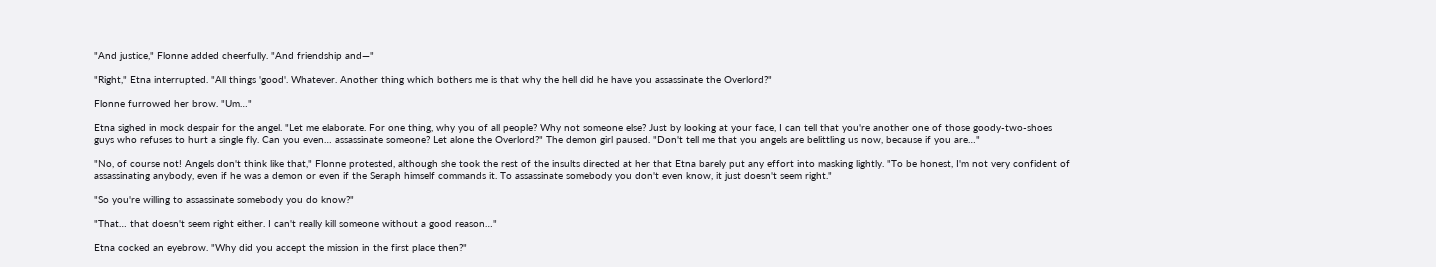"And justice," Flonne added cheerfully. "And friendship and—"

"Right," Etna interrupted. "All things 'good'. Whatever. Another thing which bothers me is that why the hell did he have you assassinate the Overlord?"

Flonne furrowed her brow. "Um…"

Etna sighed in mock despair for the angel. "Let me elaborate. For one thing, why you of all people? Why not someone else? Just by looking at your face, I can tell that you're another one of those goody-two-shoes guys who refuses to hurt a single fly. Can you even… assassinate someone? Let alone the Overlord?" The demon girl paused. "Don't tell me that you angels are belittling us now, because if you are…"

"No, of course not! Angels don't think like that," Flonne protested, although she took the rest of the insults directed at her that Etna barely put any effort into masking lightly. "To be honest, I'm not very confident of assassinating anybody, even if he was a demon or even if the Seraph himself commands it. To assassinate somebody you don't even know, it just doesn't seem right."

"So you're willing to assassinate somebody you do know?"

"That… that doesn't seem right either. I can't really kill someone without a good reason…"

Etna cocked an eyebrow. "Why did you accept the mission in the first place then?"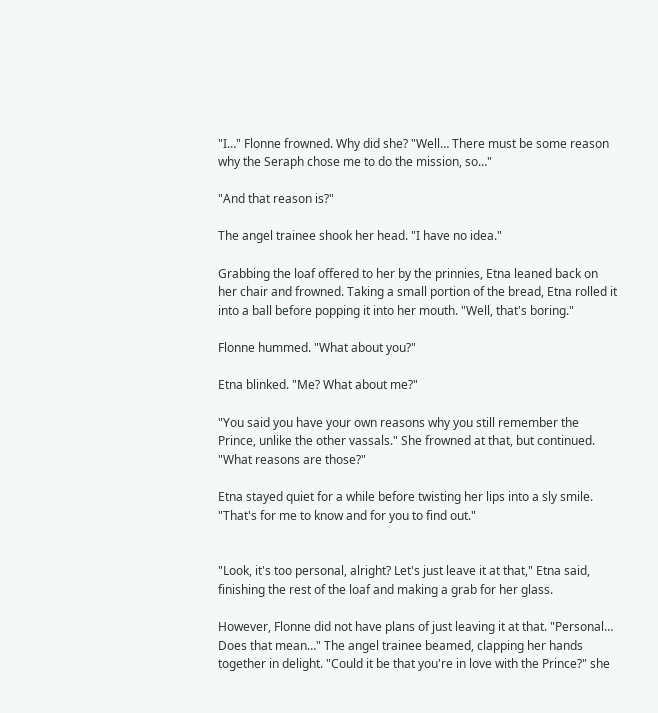"I…" Flonne frowned. Why did she? "Well… There must be some reason why the Seraph chose me to do the mission, so…"

"And that reason is?"

The angel trainee shook her head. "I have no idea."

Grabbing the loaf offered to her by the prinnies, Etna leaned back on her chair and frowned. Taking a small portion of the bread, Etna rolled it into a ball before popping it into her mouth. "Well, that's boring."

Flonne hummed. "What about you?"

Etna blinked. "Me? What about me?"

"You said you have your own reasons why you still remember the Prince, unlike the other vassals." She frowned at that, but continued. "What reasons are those?"

Etna stayed quiet for a while before twisting her lips into a sly smile. "That's for me to know and for you to find out."


"Look, it's too personal, alright? Let's just leave it at that," Etna said, finishing the rest of the loaf and making a grab for her glass.

However, Flonne did not have plans of just leaving it at that. "Personal… Does that mean…" The angel trainee beamed, clapping her hands together in delight. "Could it be that you're in love with the Prince?" she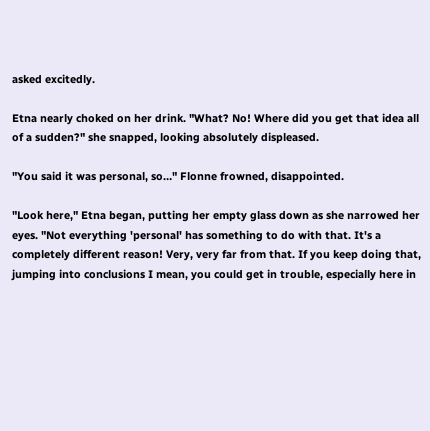asked excitedly.

Etna nearly choked on her drink. "What? No! Where did you get that idea all of a sudden?" she snapped, looking absolutely displeased.

"You said it was personal, so…" Flonne frowned, disappointed.

"Look here," Etna began, putting her empty glass down as she narrowed her eyes. "Not everything 'personal' has something to do with that. It's a completely different reason! Very, very far from that. If you keep doing that, jumping into conclusions I mean, you could get in trouble, especially here in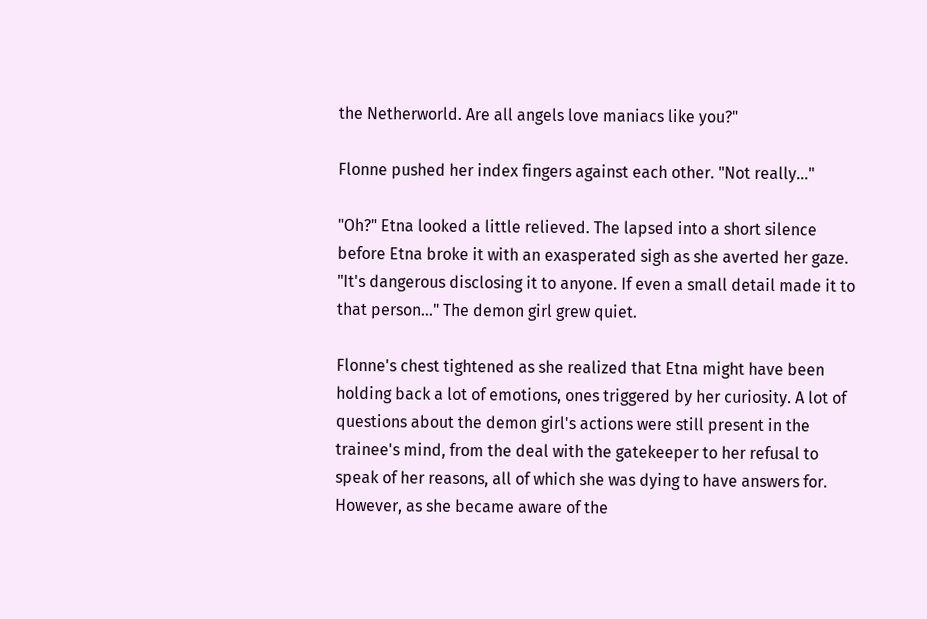the Netherworld. Are all angels love maniacs like you?"

Flonne pushed her index fingers against each other. "Not really…"

"Oh?" Etna looked a little relieved. The lapsed into a short silence before Etna broke it with an exasperated sigh as she averted her gaze. "It's dangerous disclosing it to anyone. If even a small detail made it to that person…" The demon girl grew quiet.

Flonne's chest tightened as she realized that Etna might have been holding back a lot of emotions, ones triggered by her curiosity. A lot of questions about the demon girl's actions were still present in the trainee's mind, from the deal with the gatekeeper to her refusal to speak of her reasons, all of which she was dying to have answers for. However, as she became aware of the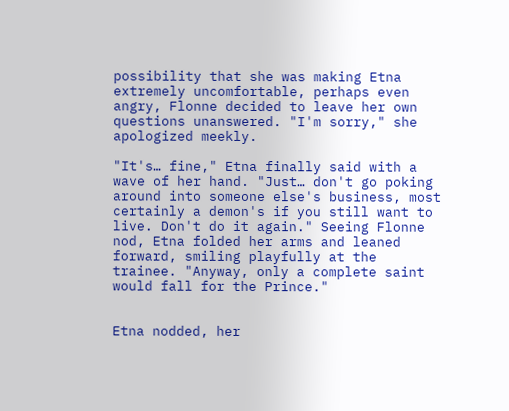possibility that she was making Etna extremely uncomfortable, perhaps even angry, Flonne decided to leave her own questions unanswered. "I'm sorry," she apologized meekly.

"It's… fine," Etna finally said with a wave of her hand. "Just… don't go poking around into someone else's business, most certainly a demon's if you still want to live. Don't do it again." Seeing Flonne nod, Etna folded her arms and leaned forward, smiling playfully at the trainee. "Anyway, only a complete saint would fall for the Prince."


Etna nodded, her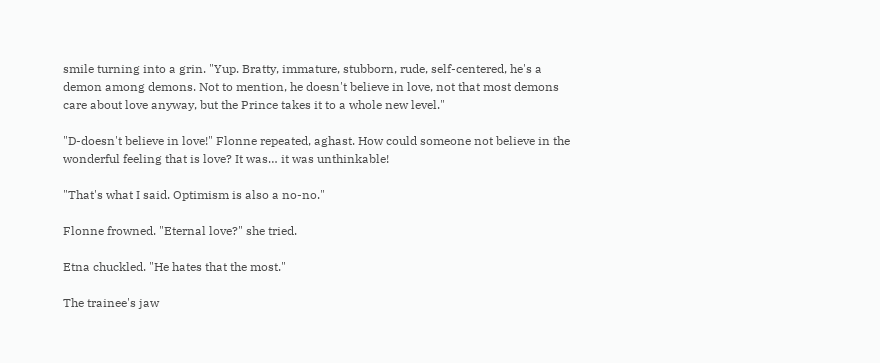smile turning into a grin. "Yup. Bratty, immature, stubborn, rude, self-centered, he's a demon among demons. Not to mention, he doesn't believe in love, not that most demons care about love anyway, but the Prince takes it to a whole new level."

"D-doesn't believe in love!" Flonne repeated, aghast. How could someone not believe in the wonderful feeling that is love? It was… it was unthinkable!

"That's what I said. Optimism is also a no-no."

Flonne frowned. "Eternal love?" she tried.

Etna chuckled. "He hates that the most."

The trainee's jaw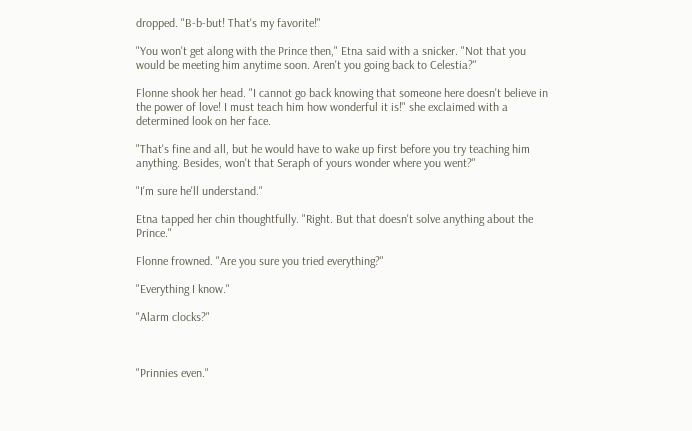dropped. "B-b-but! That's my favorite!"

"You won't get along with the Prince then," Etna said with a snicker. "Not that you would be meeting him anytime soon. Aren't you going back to Celestia?"

Flonne shook her head. "I cannot go back knowing that someone here doesn't believe in the power of love! I must teach him how wonderful it is!" she exclaimed with a determined look on her face.

"That's fine and all, but he would have to wake up first before you try teaching him anything. Besides, won't that Seraph of yours wonder where you went?"

"I'm sure he'll understand."

Etna tapped her chin thoughtfully. "Right. But that doesn't solve anything about the Prince."

Flonne frowned. "Are you sure you tried everything?"

"Everything I know."

"Alarm clocks?"



"Prinnies even."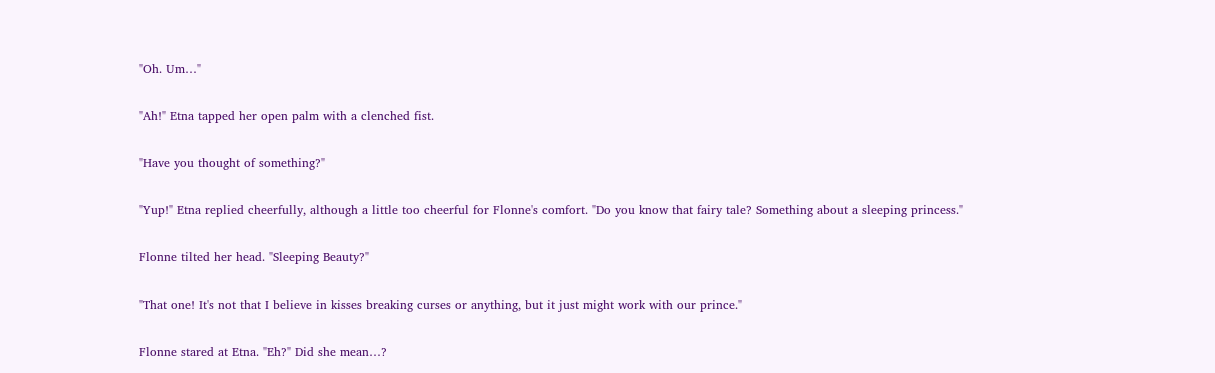"Oh. Um…"

"Ah!" Etna tapped her open palm with a clenched fist.

"Have you thought of something?"

"Yup!" Etna replied cheerfully, although a little too cheerful for Flonne's comfort. "Do you know that fairy tale? Something about a sleeping princess."

Flonne tilted her head. "Sleeping Beauty?"

"That one! It's not that I believe in kisses breaking curses or anything, but it just might work with our prince."

Flonne stared at Etna. "Eh?" Did she mean…?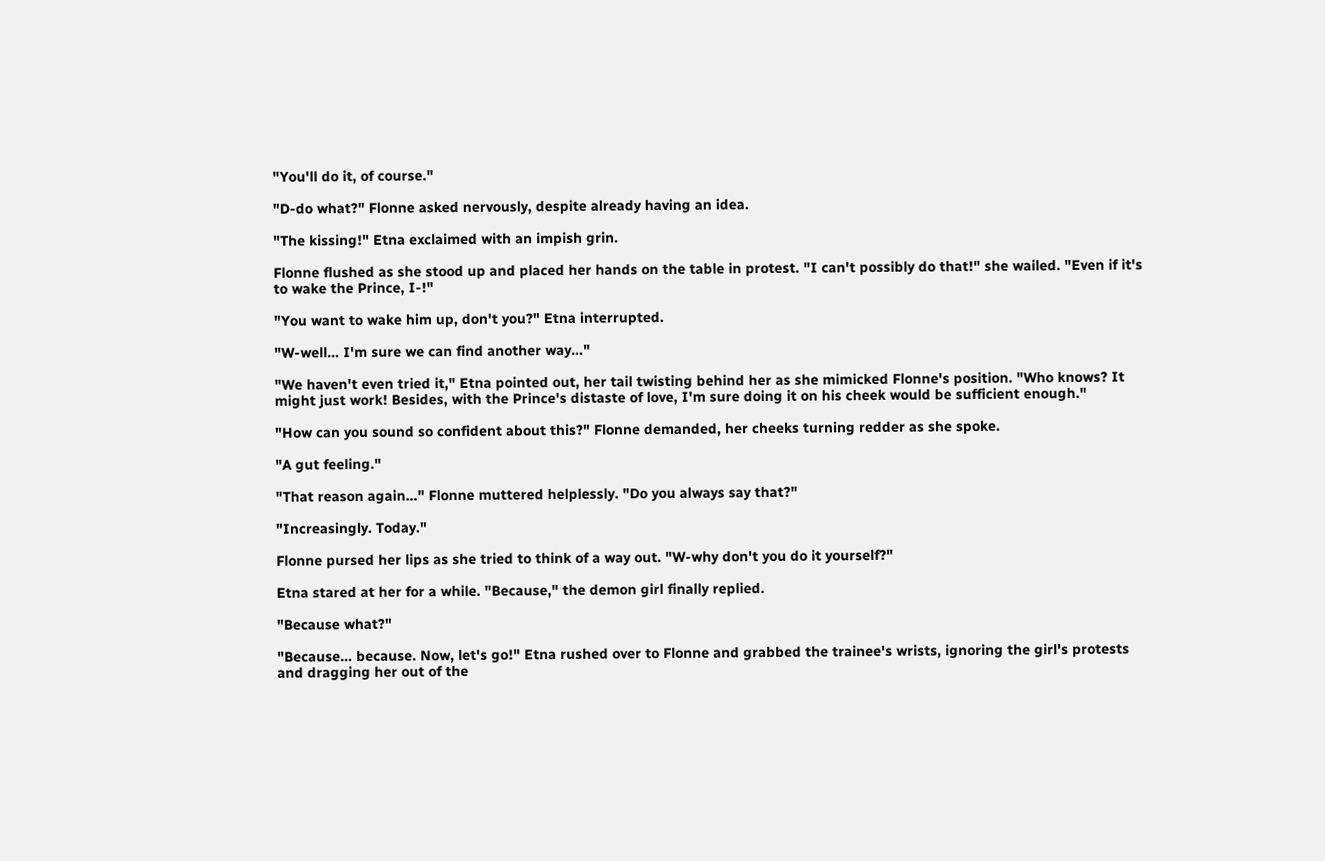"You'll do it, of course."

"D-do what?" Flonne asked nervously, despite already having an idea.

"The kissing!" Etna exclaimed with an impish grin.

Flonne flushed as she stood up and placed her hands on the table in protest. "I can't possibly do that!" she wailed. "Even if it's to wake the Prince, I-!"

"You want to wake him up, don't you?" Etna interrupted.

"W-well… I'm sure we can find another way…"

"We haven't even tried it," Etna pointed out, her tail twisting behind her as she mimicked Flonne's position. "Who knows? It might just work! Besides, with the Prince's distaste of love, I'm sure doing it on his cheek would be sufficient enough."

"How can you sound so confident about this?" Flonne demanded, her cheeks turning redder as she spoke.

"A gut feeling."

"That reason again…" Flonne muttered helplessly. "Do you always say that?"

"Increasingly. Today."

Flonne pursed her lips as she tried to think of a way out. "W-why don't you do it yourself?"

Etna stared at her for a while. "Because," the demon girl finally replied.

"Because what?"

"Because… because. Now, let's go!" Etna rushed over to Flonne and grabbed the trainee's wrists, ignoring the girl's protests and dragging her out of the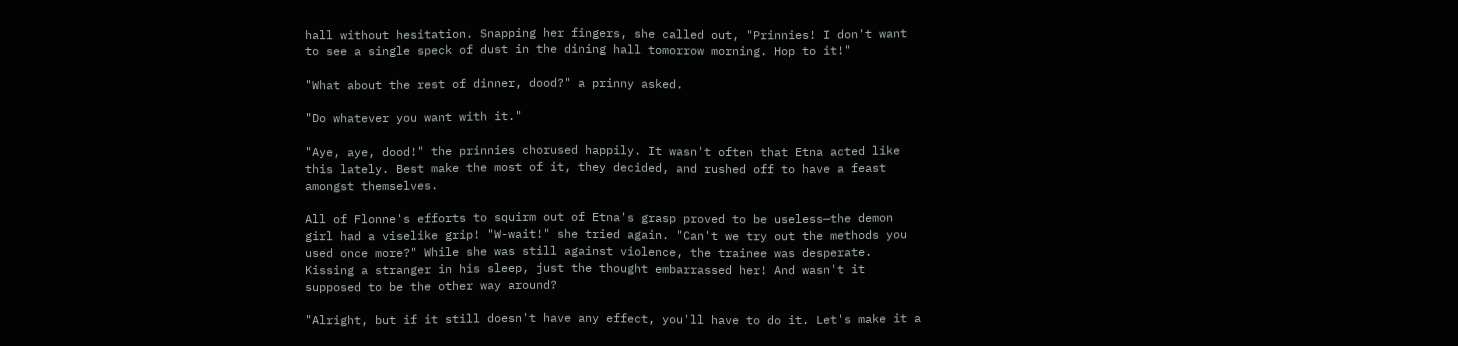hall without hesitation. Snapping her fingers, she called out, "Prinnies! I don't want to see a single speck of dust in the dining hall tomorrow morning. Hop to it!"

"What about the rest of dinner, dood?" a prinny asked.

"Do whatever you want with it."

"Aye, aye, dood!" the prinnies chorused happily. It wasn't often that Etna acted like this lately. Best make the most of it, they decided, and rushed off to have a feast amongst themselves.

All of Flonne's efforts to squirm out of Etna's grasp proved to be useless—the demon girl had a viselike grip! "W-wait!" she tried again. "Can't we try out the methods you used once more?" While she was still against violence, the trainee was desperate. Kissing a stranger in his sleep, just the thought embarrassed her! And wasn't it supposed to be the other way around?

"Alright, but if it still doesn't have any effect, you'll have to do it. Let's make it a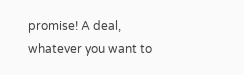promise! A deal, whatever you want to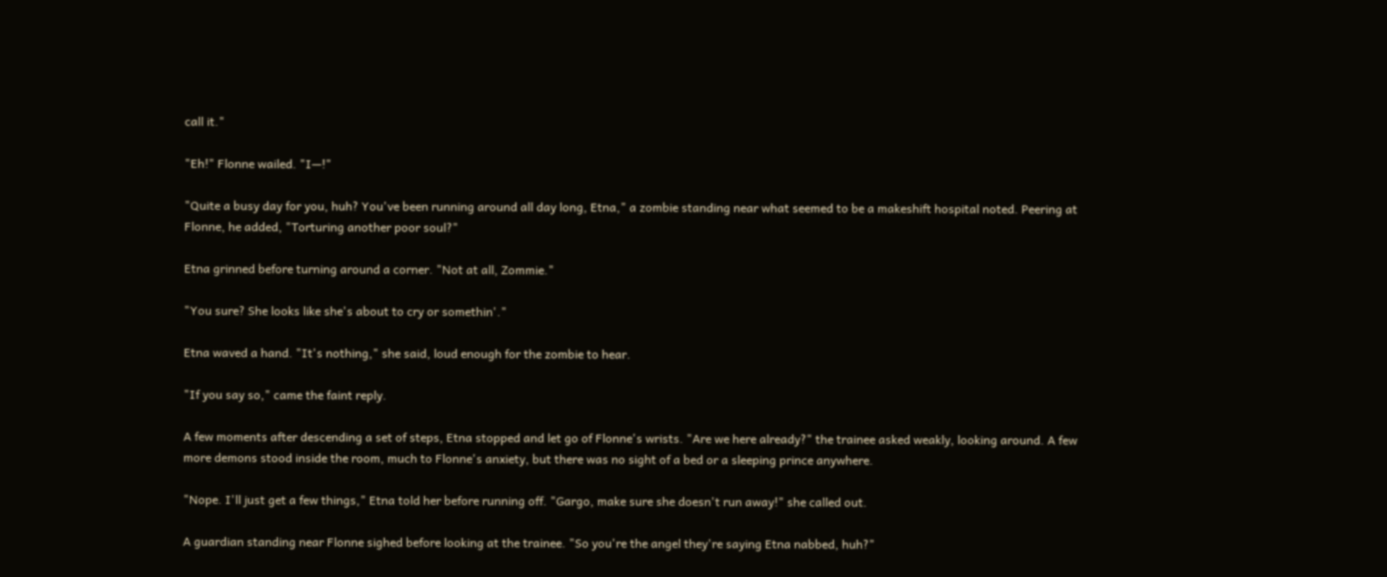call it."

"Eh!" Flonne wailed. "I—!"

"Quite a busy day for you, huh? You've been running around all day long, Etna," a zombie standing near what seemed to be a makeshift hospital noted. Peering at Flonne, he added, "Torturing another poor soul?"

Etna grinned before turning around a corner. "Not at all, Zommie."

"You sure? She looks like she's about to cry or somethin'."

Etna waved a hand. "It's nothing," she said, loud enough for the zombie to hear.

"If you say so," came the faint reply.

A few moments after descending a set of steps, Etna stopped and let go of Flonne's wrists. "Are we here already?" the trainee asked weakly, looking around. A few more demons stood inside the room, much to Flonne's anxiety, but there was no sight of a bed or a sleeping prince anywhere.

"Nope. I'll just get a few things," Etna told her before running off. "Gargo, make sure she doesn't run away!" she called out.

A guardian standing near Flonne sighed before looking at the trainee. "So you're the angel they're saying Etna nabbed, huh?"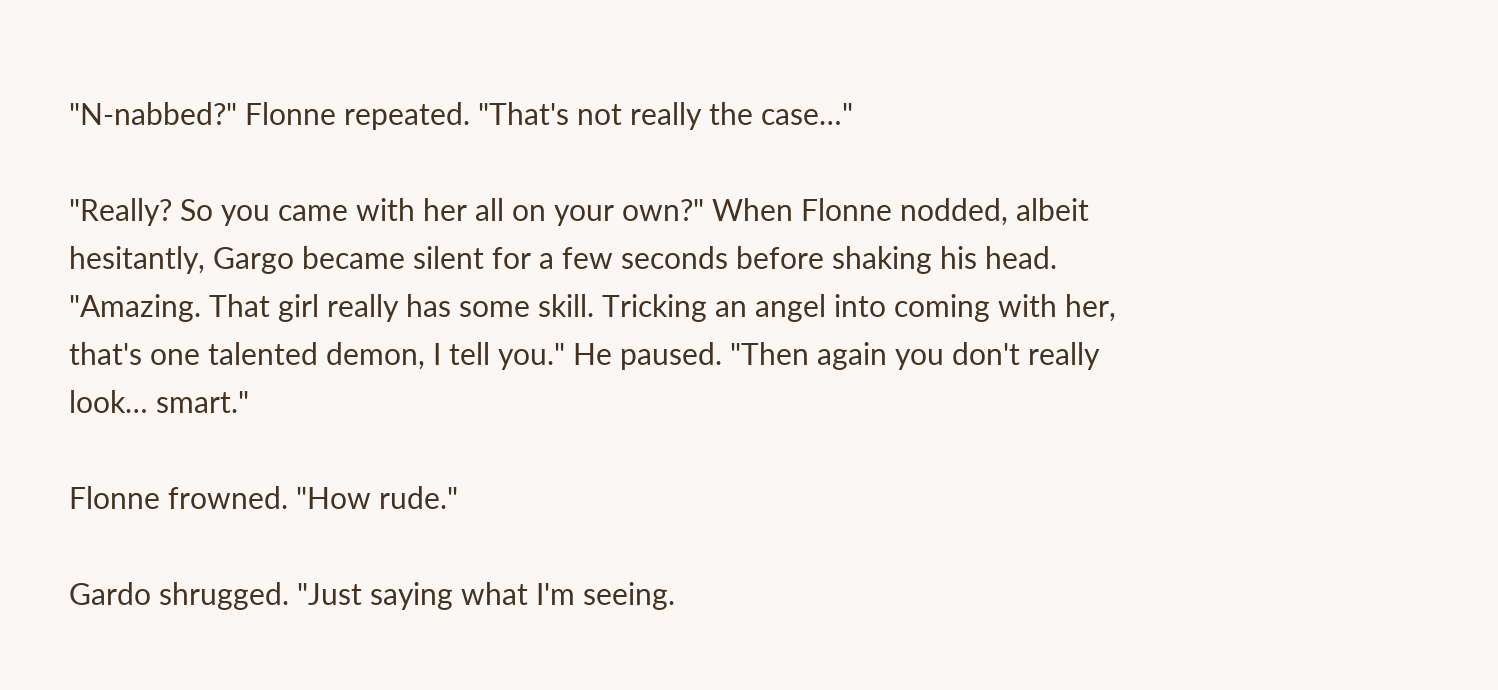"N-nabbed?" Flonne repeated. "That's not really the case…"

"Really? So you came with her all on your own?" When Flonne nodded, albeit hesitantly, Gargo became silent for a few seconds before shaking his head. "Amazing. That girl really has some skill. Tricking an angel into coming with her, that's one talented demon, I tell you." He paused. "Then again you don't really look… smart."

Flonne frowned. "How rude."

Gardo shrugged. "Just saying what I'm seeing.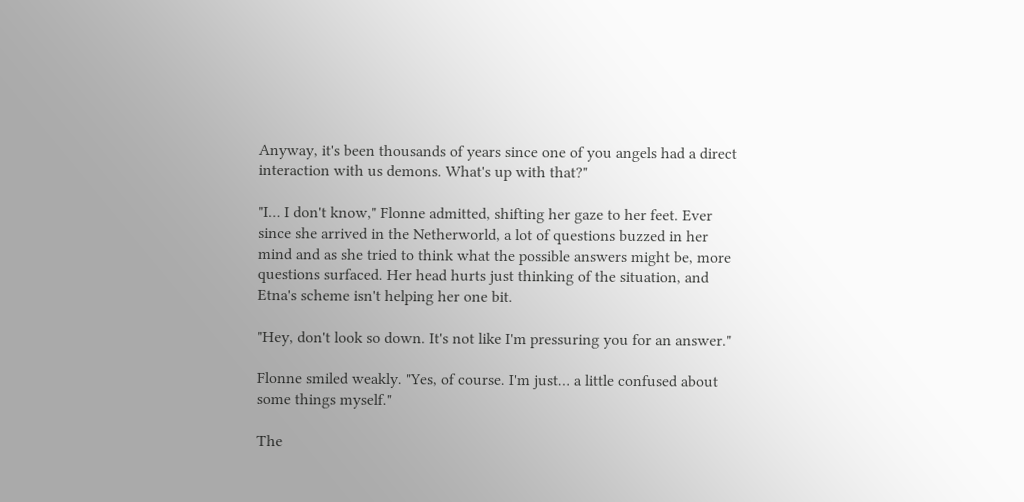Anyway, it's been thousands of years since one of you angels had a direct interaction with us demons. What's up with that?"

"I… I don't know," Flonne admitted, shifting her gaze to her feet. Ever since she arrived in the Netherworld, a lot of questions buzzed in her mind and as she tried to think what the possible answers might be, more questions surfaced. Her head hurts just thinking of the situation, and Etna's scheme isn't helping her one bit.

"Hey, don't look so down. It's not like I'm pressuring you for an answer."

Flonne smiled weakly. "Yes, of course. I'm just… a little confused about some things myself."

The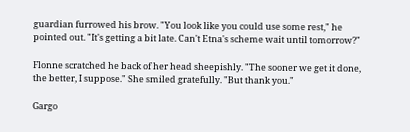guardian furrowed his brow. "You look like you could use some rest," he pointed out. "It's getting a bit late. Can't Etna's scheme wait until tomorrow?"

Flonne scratched he back of her head sheepishly. "The sooner we get it done, the better, I suppose." She smiled gratefully. "But thank you."

Gargo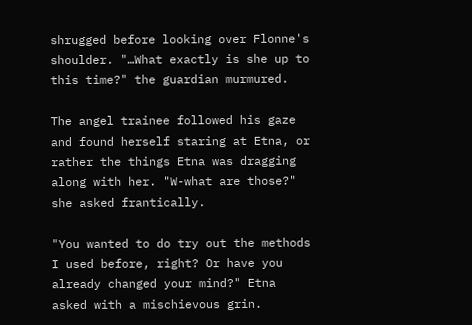shrugged before looking over Flonne's shoulder. "…What exactly is she up to this time?" the guardian murmured.

The angel trainee followed his gaze and found herself staring at Etna, or rather the things Etna was dragging along with her. "W-what are those?" she asked frantically.

"You wanted to do try out the methods I used before, right? Or have you already changed your mind?" Etna asked with a mischievous grin.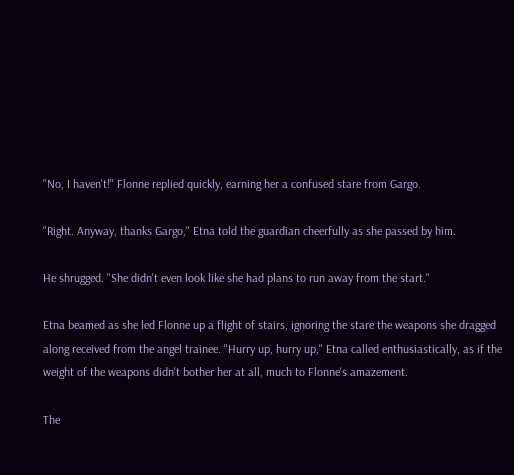"No, I haven't!" Flonne replied quickly, earning her a confused stare from Gargo.

"Right. Anyway, thanks Gargo," Etna told the guardian cheerfully as she passed by him.

He shrugged. "She didn't even look like she had plans to run away from the start."

Etna beamed as she led Flonne up a flight of stairs, ignoring the stare the weapons she dragged along received from the angel trainee. "Hurry up, hurry up," Etna called enthusiastically, as if the weight of the weapons didn't bother her at all, much to Flonne's amazement.

The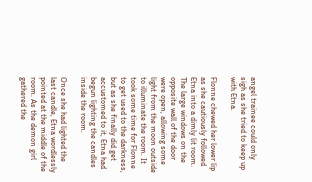angel trainee could only sigh as she tried to keep up with Etna.

Flonne chewed her lower lip as she cautiously followed Etna into a dimly lit room. The large windows on the opposite wall of the door were open, allowing some light from the moon outside to illuminate the room. It took some time for Flonne to get used to the darkness, but as she finally did get accustomed to it, Etna had begun lighting the candles inside the room.

Once she had lighted the last candle, Etna wordlessly pointed at the middle of the room. As the demon girl gathered the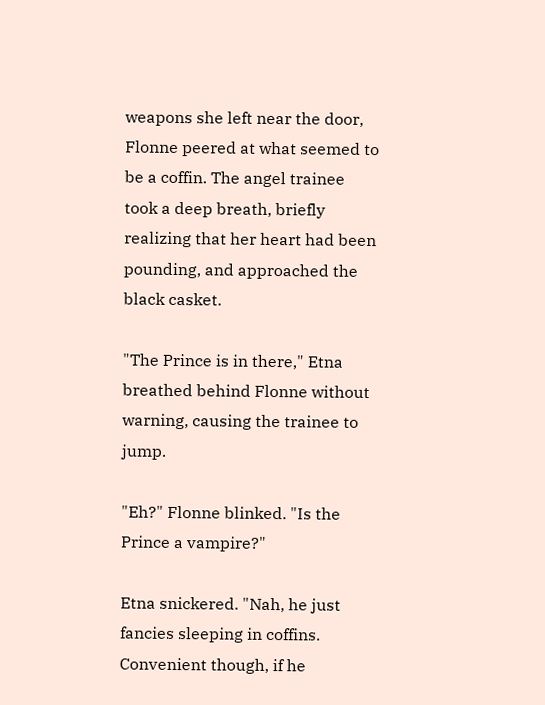weapons she left near the door, Flonne peered at what seemed to be a coffin. The angel trainee took a deep breath, briefly realizing that her heart had been pounding, and approached the black casket.

"The Prince is in there," Etna breathed behind Flonne without warning, causing the trainee to jump.

"Eh?" Flonne blinked. "Is the Prince a vampire?"

Etna snickered. "Nah, he just fancies sleeping in coffins. Convenient though, if he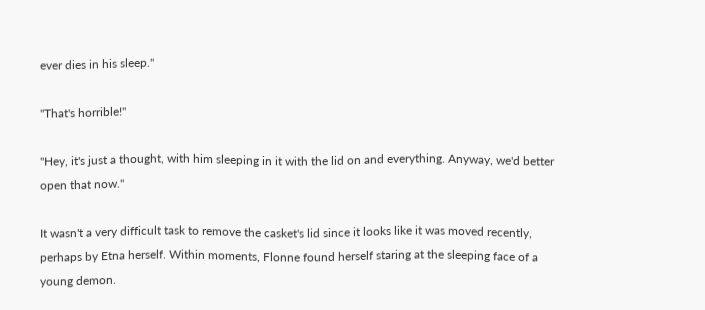ever dies in his sleep."

"That's horrible!"

"Hey, it's just a thought, with him sleeping in it with the lid on and everything. Anyway, we'd better open that now."

It wasn't a very difficult task to remove the casket's lid since it looks like it was moved recently, perhaps by Etna herself. Within moments, Flonne found herself staring at the sleeping face of a young demon.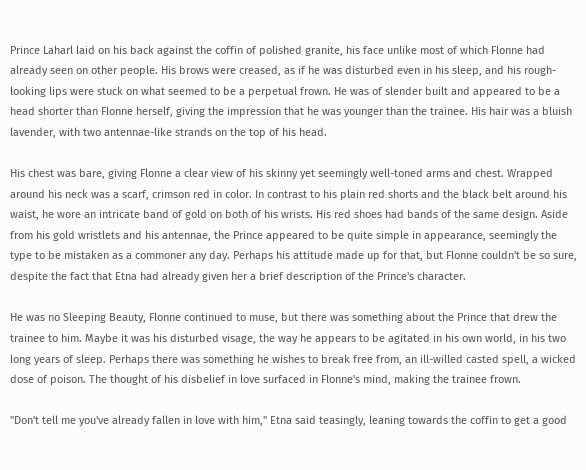Prince Laharl laid on his back against the coffin of polished granite, his face unlike most of which Flonne had already seen on other people. His brows were creased, as if he was disturbed even in his sleep, and his rough-looking lips were stuck on what seemed to be a perpetual frown. He was of slender built and appeared to be a head shorter than Flonne herself, giving the impression that he was younger than the trainee. His hair was a bluish lavender, with two antennae-like strands on the top of his head.

His chest was bare, giving Flonne a clear view of his skinny yet seemingly well-toned arms and chest. Wrapped around his neck was a scarf, crimson red in color. In contrast to his plain red shorts and the black belt around his waist, he wore an intricate band of gold on both of his wrists. His red shoes had bands of the same design. Aside from his gold wristlets and his antennae, the Prince appeared to be quite simple in appearance, seemingly the type to be mistaken as a commoner any day. Perhaps his attitude made up for that, but Flonne couldn't be so sure, despite the fact that Etna had already given her a brief description of the Prince's character.

He was no Sleeping Beauty, Flonne continued to muse, but there was something about the Prince that drew the trainee to him. Maybe it was his disturbed visage, the way he appears to be agitated in his own world, in his two long years of sleep. Perhaps there was something he wishes to break free from, an ill-willed casted spell, a wicked dose of poison. The thought of his disbelief in love surfaced in Flonne's mind, making the trainee frown.

"Don't tell me you've already fallen in love with him," Etna said teasingly, leaning towards the coffin to get a good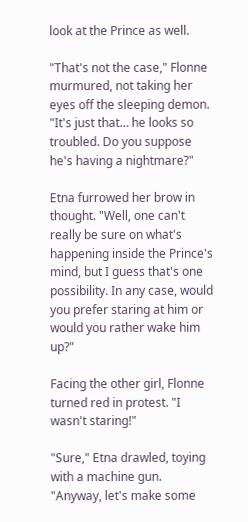look at the Prince as well.

"That's not the case," Flonne murmured, not taking her eyes off the sleeping demon. "It's just that… he looks so troubled. Do you suppose he's having a nightmare?"

Etna furrowed her brow in thought. "Well, one can't really be sure on what's happening inside the Prince's mind, but I guess that's one possibility. In any case, would you prefer staring at him or would you rather wake him up?"

Facing the other girl, Flonne turned red in protest. "I wasn't staring!"

"Sure," Etna drawled, toying with a machine gun. "Anyway, let's make some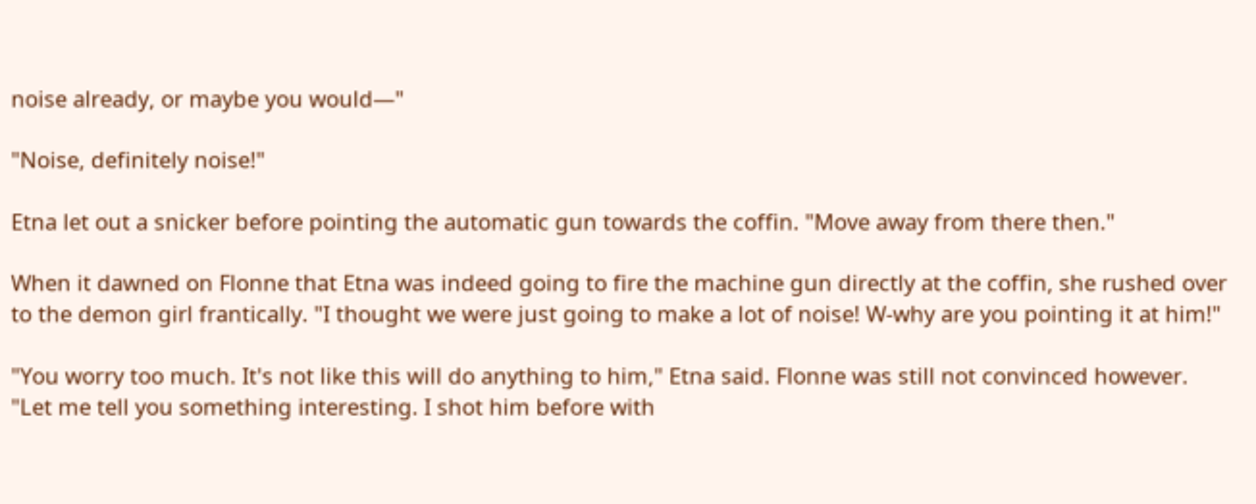noise already, or maybe you would—"

"Noise, definitely noise!"

Etna let out a snicker before pointing the automatic gun towards the coffin. "Move away from there then."

When it dawned on Flonne that Etna was indeed going to fire the machine gun directly at the coffin, she rushed over to the demon girl frantically. "I thought we were just going to make a lot of noise! W-why are you pointing it at him!"

"You worry too much. It's not like this will do anything to him," Etna said. Flonne was still not convinced however. "Let me tell you something interesting. I shot him before with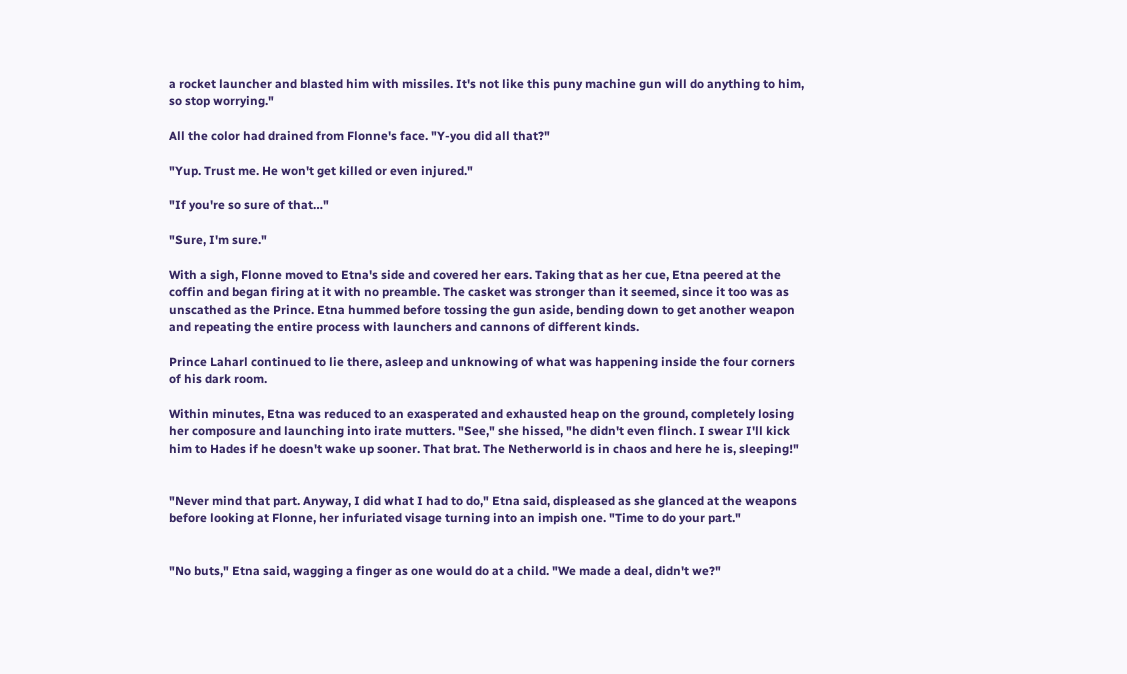a rocket launcher and blasted him with missiles. It's not like this puny machine gun will do anything to him, so stop worrying."

All the color had drained from Flonne's face. "Y-you did all that?"

"Yup. Trust me. He won't get killed or even injured."

"If you're so sure of that…"

"Sure, I'm sure."

With a sigh, Flonne moved to Etna's side and covered her ears. Taking that as her cue, Etna peered at the coffin and began firing at it with no preamble. The casket was stronger than it seemed, since it too was as unscathed as the Prince. Etna hummed before tossing the gun aside, bending down to get another weapon and repeating the entire process with launchers and cannons of different kinds.

Prince Laharl continued to lie there, asleep and unknowing of what was happening inside the four corners of his dark room.

Within minutes, Etna was reduced to an exasperated and exhausted heap on the ground, completely losing her composure and launching into irate mutters. "See," she hissed, "he didn't even flinch. I swear I'll kick him to Hades if he doesn't wake up sooner. That brat. The Netherworld is in chaos and here he is, sleeping!"


"Never mind that part. Anyway, I did what I had to do," Etna said, displeased as she glanced at the weapons before looking at Flonne, her infuriated visage turning into an impish one. "Time to do your part."


"No buts," Etna said, wagging a finger as one would do at a child. "We made a deal, didn't we?"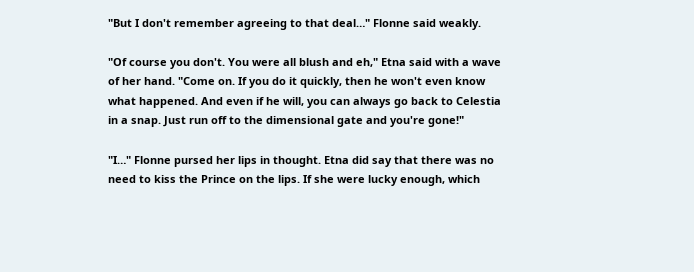"But I don't remember agreeing to that deal…" Flonne said weakly.

"Of course you don't. You were all blush and eh," Etna said with a wave of her hand. "Come on. If you do it quickly, then he won't even know what happened. And even if he will, you can always go back to Celestia in a snap. Just run off to the dimensional gate and you're gone!"

"I…" Flonne pursed her lips in thought. Etna did say that there was no need to kiss the Prince on the lips. If she were lucky enough, which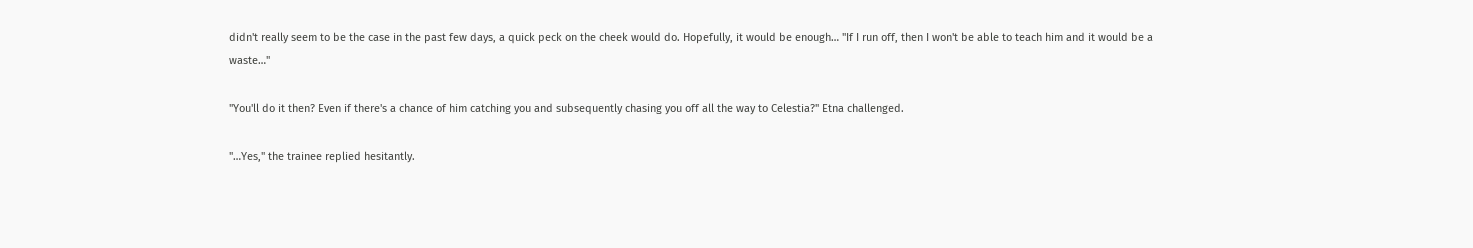didn't really seem to be the case in the past few days, a quick peck on the cheek would do. Hopefully, it would be enough… "If I run off, then I won't be able to teach him and it would be a waste…"

"You'll do it then? Even if there's a chance of him catching you and subsequently chasing you off all the way to Celestia?" Etna challenged.

"…Yes," the trainee replied hesitantly.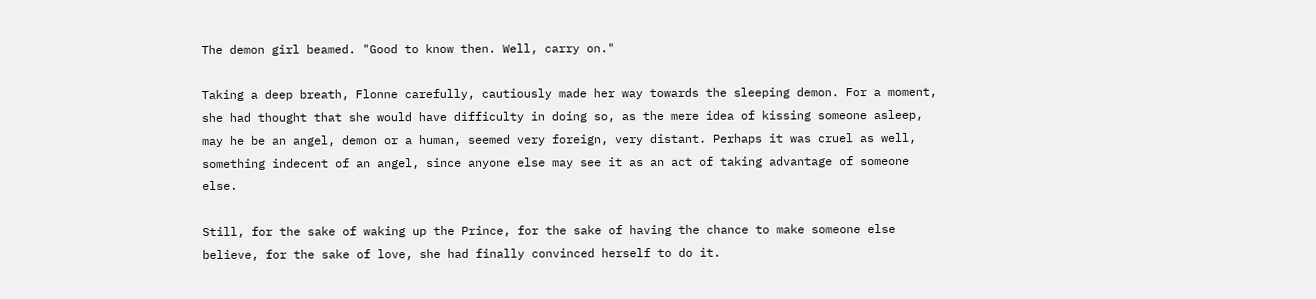The demon girl beamed. "Good to know then. Well, carry on."

Taking a deep breath, Flonne carefully, cautiously made her way towards the sleeping demon. For a moment, she had thought that she would have difficulty in doing so, as the mere idea of kissing someone asleep, may he be an angel, demon or a human, seemed very foreign, very distant. Perhaps it was cruel as well, something indecent of an angel, since anyone else may see it as an act of taking advantage of someone else.

Still, for the sake of waking up the Prince, for the sake of having the chance to make someone else believe, for the sake of love, she had finally convinced herself to do it.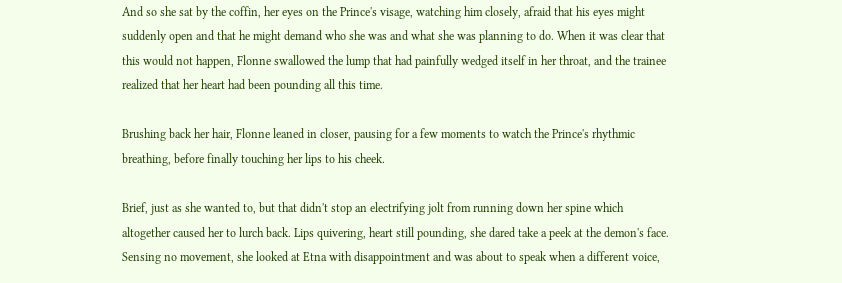And so she sat by the coffin, her eyes on the Prince's visage, watching him closely, afraid that his eyes might suddenly open and that he might demand who she was and what she was planning to do. When it was clear that this would not happen, Flonne swallowed the lump that had painfully wedged itself in her throat, and the trainee realized that her heart had been pounding all this time.

Brushing back her hair, Flonne leaned in closer, pausing for a few moments to watch the Prince's rhythmic breathing, before finally touching her lips to his cheek.

Brief, just as she wanted to, but that didn't stop an electrifying jolt from running down her spine which altogether caused her to lurch back. Lips quivering, heart still pounding, she dared take a peek at the demon's face. Sensing no movement, she looked at Etna with disappointment and was about to speak when a different voice,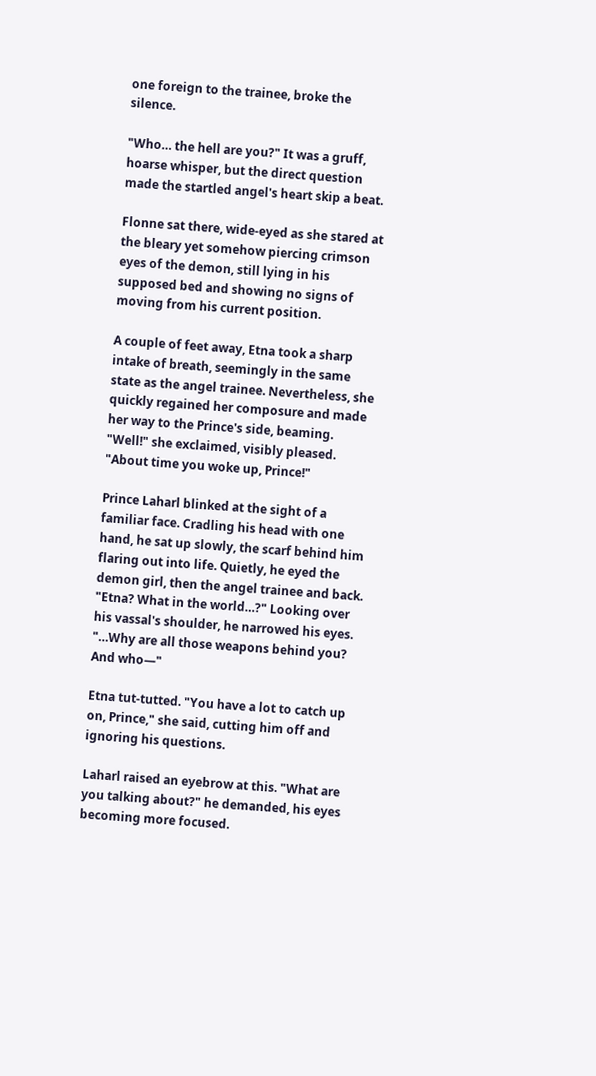one foreign to the trainee, broke the silence.

"Who… the hell are you?" It was a gruff, hoarse whisper, but the direct question made the startled angel's heart skip a beat.

Flonne sat there, wide-eyed as she stared at the bleary yet somehow piercing crimson eyes of the demon, still lying in his supposed bed and showing no signs of moving from his current position.

A couple of feet away, Etna took a sharp intake of breath, seemingly in the same state as the angel trainee. Nevertheless, she quickly regained her composure and made her way to the Prince's side, beaming. "Well!" she exclaimed, visibly pleased. "About time you woke up, Prince!"

Prince Laharl blinked at the sight of a familiar face. Cradling his head with one hand, he sat up slowly, the scarf behind him flaring out into life. Quietly, he eyed the demon girl, then the angel trainee and back. "Etna? What in the world…?" Looking over his vassal's shoulder, he narrowed his eyes. "…Why are all those weapons behind you? And who—"

Etna tut-tutted. "You have a lot to catch up on, Prince," she said, cutting him off and ignoring his questions.

Laharl raised an eyebrow at this. "What are you talking about?" he demanded, his eyes becoming more focused.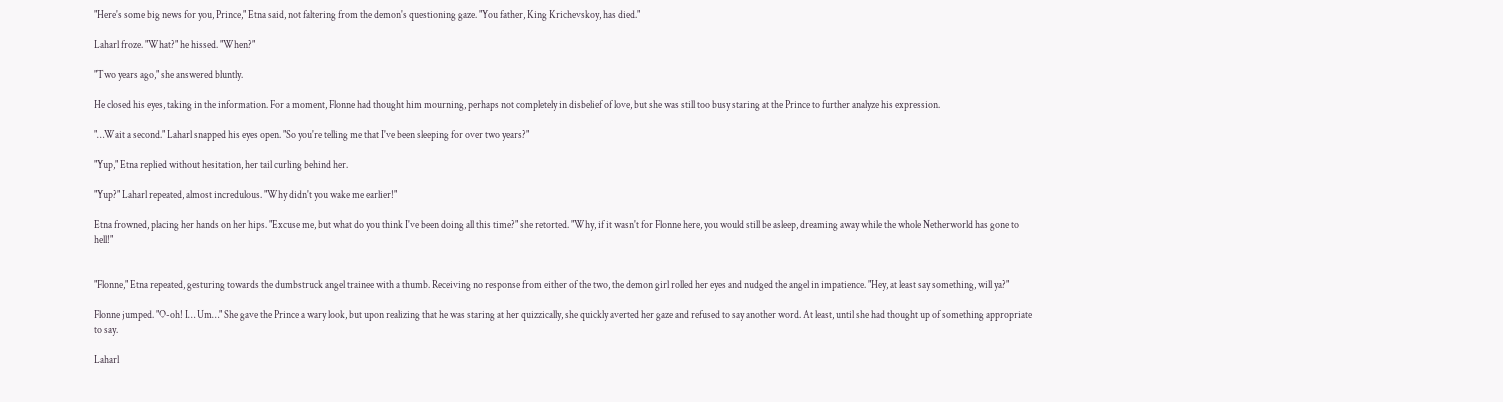"Here's some big news for you, Prince," Etna said, not faltering from the demon's questioning gaze. "You father, King Krichevskoy, has died."

Laharl froze. "What?" he hissed. "When?"

"Two years ago," she answered bluntly.

He closed his eyes, taking in the information. For a moment, Flonne had thought him mourning, perhaps not completely in disbelief of love, but she was still too busy staring at the Prince to further analyze his expression.

"…Wait a second." Laharl snapped his eyes open. "So you're telling me that I've been sleeping for over two years?"

"Yup," Etna replied without hesitation, her tail curling behind her.

"Yup?" Laharl repeated, almost incredulous. "Why didn't you wake me earlier!"

Etna frowned, placing her hands on her hips. "Excuse me, but what do you think I've been doing all this time?" she retorted. "Why, if it wasn't for Flonne here, you would still be asleep, dreaming away while the whole Netherworld has gone to hell!"


"Flonne," Etna repeated, gesturing towards the dumbstruck angel trainee with a thumb. Receiving no response from either of the two, the demon girl rolled her eyes and nudged the angel in impatience. "Hey, at least say something, will ya?"

Flonne jumped. "O-oh! I… Um…" She gave the Prince a wary look, but upon realizing that he was staring at her quizzically, she quickly averted her gaze and refused to say another word. At least, until she had thought up of something appropriate to say.

Laharl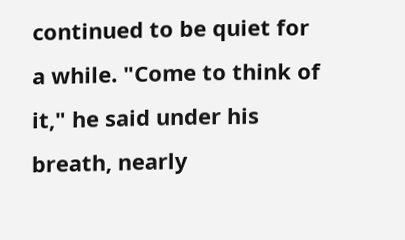continued to be quiet for a while. "Come to think of it," he said under his breath, nearly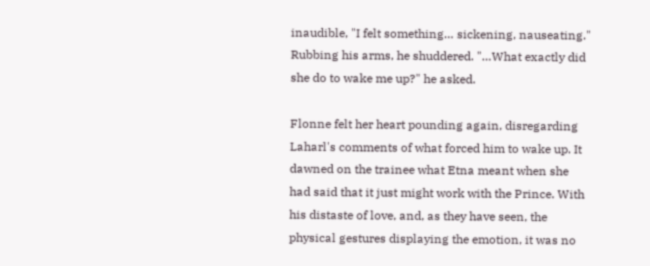inaudible, "I felt something… sickening, nauseating." Rubbing his arms, he shuddered. "…What exactly did she do to wake me up?" he asked.

Flonne felt her heart pounding again, disregarding Laharl's comments of what forced him to wake up. It dawned on the trainee what Etna meant when she had said that it just might work with the Prince. With his distaste of love, and, as they have seen, the physical gestures displaying the emotion, it was no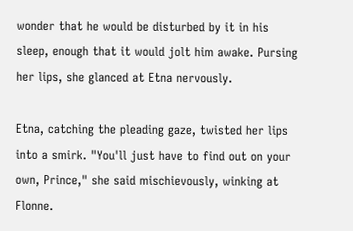wonder that he would be disturbed by it in his sleep, enough that it would jolt him awake. Pursing her lips, she glanced at Etna nervously.

Etna, catching the pleading gaze, twisted her lips into a smirk. "You'll just have to find out on your own, Prince," she said mischievously, winking at Flonne.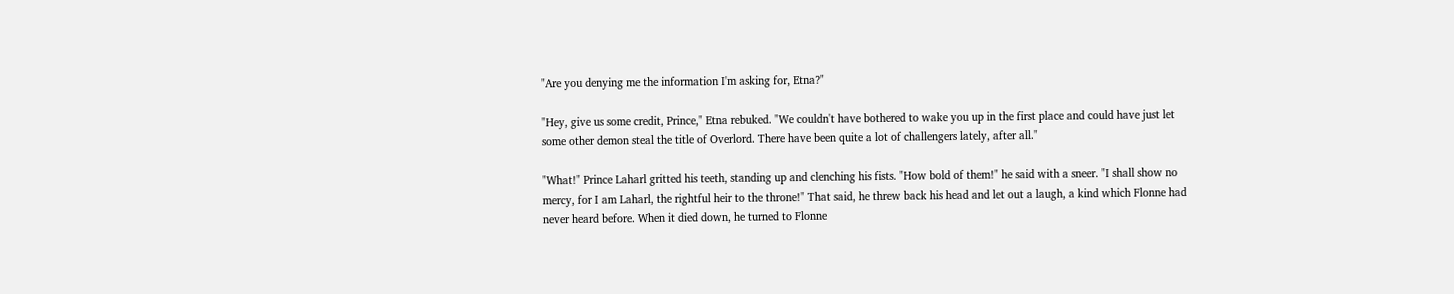"Are you denying me the information I'm asking for, Etna?"

"Hey, give us some credit, Prince," Etna rebuked. "We couldn't have bothered to wake you up in the first place and could have just let some other demon steal the title of Overlord. There have been quite a lot of challengers lately, after all."

"What!" Prince Laharl gritted his teeth, standing up and clenching his fists. "How bold of them!" he said with a sneer. "I shall show no mercy, for I am Laharl, the rightful heir to the throne!" That said, he threw back his head and let out a laugh, a kind which Flonne had never heard before. When it died down, he turned to Flonne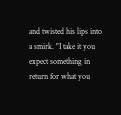and twisted his lips into a smirk. "I take it you expect something in return for what you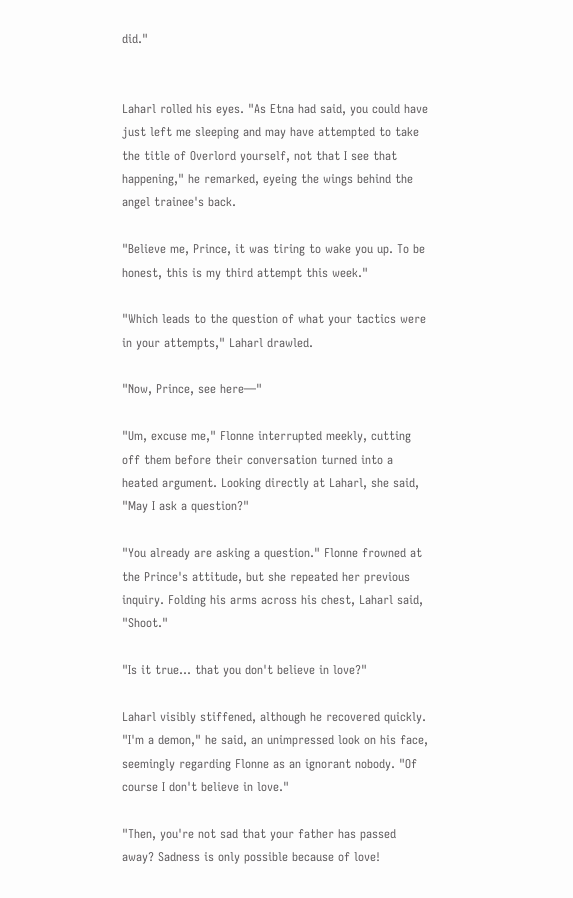did."


Laharl rolled his eyes. "As Etna had said, you could have just left me sleeping and may have attempted to take the title of Overlord yourself, not that I see that happening," he remarked, eyeing the wings behind the angel trainee's back.

"Believe me, Prince, it was tiring to wake you up. To be honest, this is my third attempt this week."

"Which leads to the question of what your tactics were in your attempts," Laharl drawled.

"Now, Prince, see here—"

"Um, excuse me," Flonne interrupted meekly, cutting off them before their conversation turned into a heated argument. Looking directly at Laharl, she said, "May I ask a question?"

"You already are asking a question." Flonne frowned at the Prince's attitude, but she repeated her previous inquiry. Folding his arms across his chest, Laharl said, "Shoot."

"Is it true… that you don't believe in love?"

Laharl visibly stiffened, although he recovered quickly. "I'm a demon," he said, an unimpressed look on his face, seemingly regarding Flonne as an ignorant nobody. "Of course I don't believe in love."

"Then, you're not sad that your father has passed away? Sadness is only possible because of love!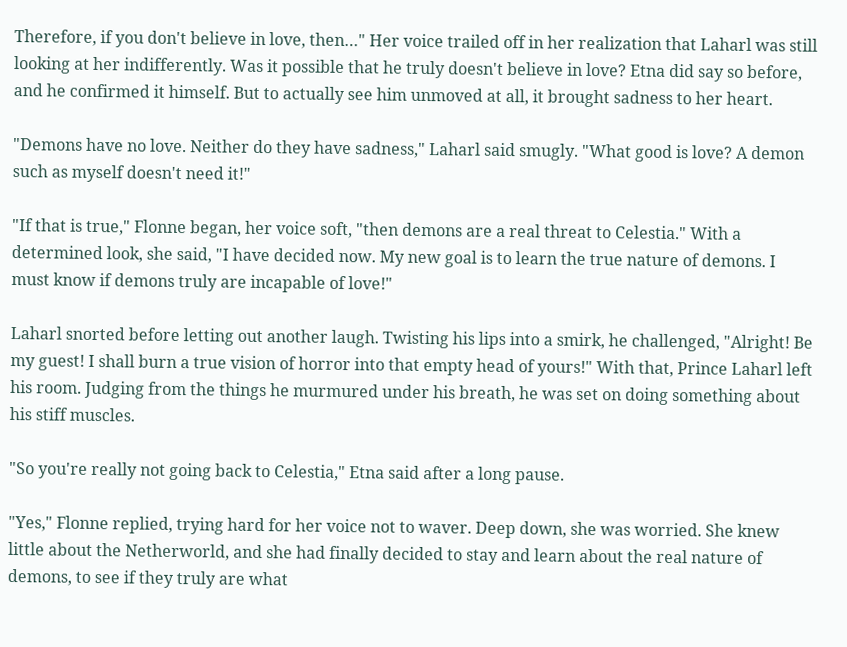Therefore, if you don't believe in love, then…" Her voice trailed off in her realization that Laharl was still looking at her indifferently. Was it possible that he truly doesn't believe in love? Etna did say so before, and he confirmed it himself. But to actually see him unmoved at all, it brought sadness to her heart.

"Demons have no love. Neither do they have sadness," Laharl said smugly. "What good is love? A demon such as myself doesn't need it!"

"If that is true," Flonne began, her voice soft, "then demons are a real threat to Celestia." With a determined look, she said, "I have decided now. My new goal is to learn the true nature of demons. I must know if demons truly are incapable of love!"

Laharl snorted before letting out another laugh. Twisting his lips into a smirk, he challenged, "Alright! Be my guest! I shall burn a true vision of horror into that empty head of yours!" With that, Prince Laharl left his room. Judging from the things he murmured under his breath, he was set on doing something about his stiff muscles.

"So you're really not going back to Celestia," Etna said after a long pause.

"Yes," Flonne replied, trying hard for her voice not to waver. Deep down, she was worried. She knew little about the Netherworld, and she had finally decided to stay and learn about the real nature of demons, to see if they truly are what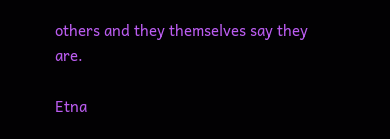others and they themselves say they are.

Etna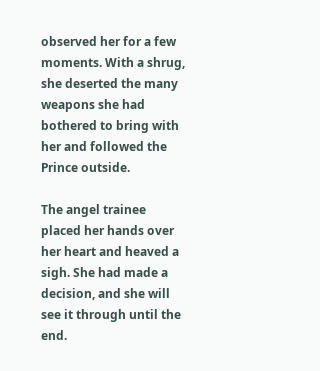observed her for a few moments. With a shrug, she deserted the many weapons she had bothered to bring with her and followed the Prince outside.

The angel trainee placed her hands over her heart and heaved a sigh. She had made a decision, and she will see it through until the end.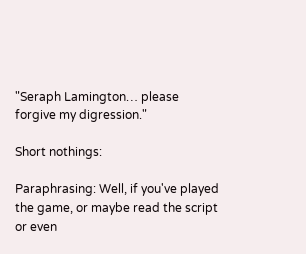"Seraph Lamington… please forgive my digression."

Short nothings:

Paraphrasing: Well, if you've played the game, or maybe read the script or even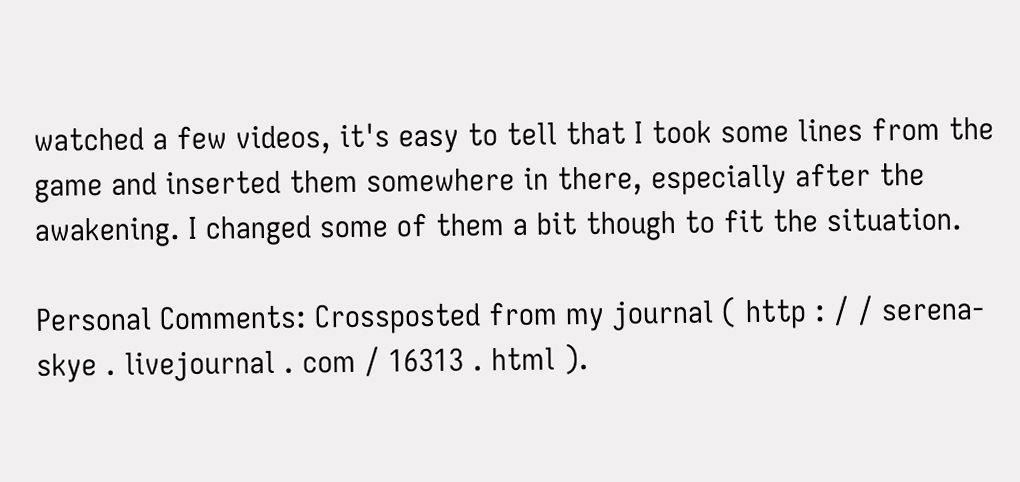watched a few videos, it's easy to tell that I took some lines from the game and inserted them somewhere in there, especially after the awakening. I changed some of them a bit though to fit the situation.

Personal Comments: Crossposted from my journal ( http : / / serena-skye . livejournal . com / 16313 . html ).